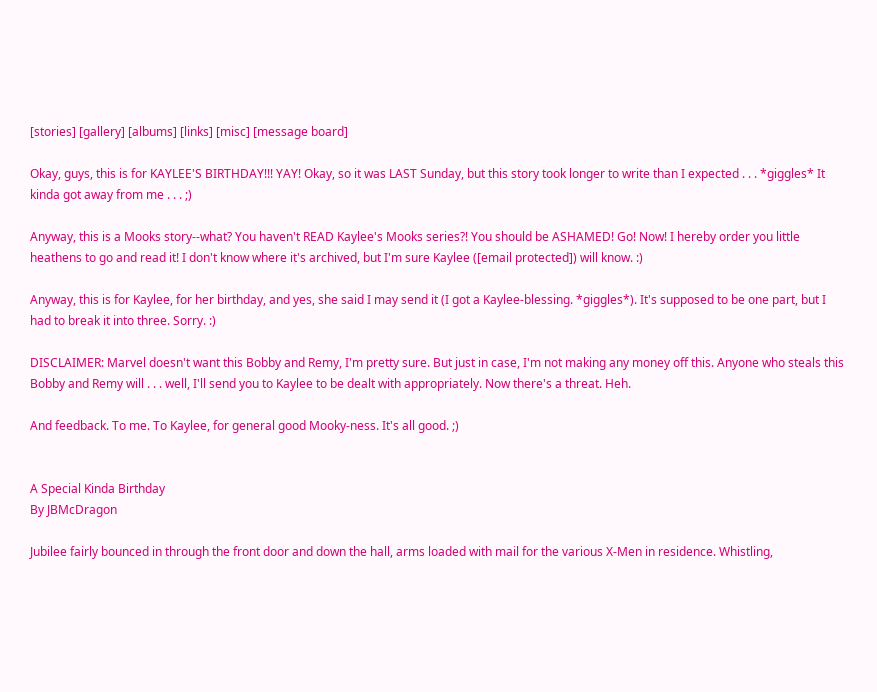[stories] [gallery] [albums] [links] [misc] [message board]

Okay, guys, this is for KAYLEE'S BIRTHDAY!!! YAY! Okay, so it was LAST Sunday, but this story took longer to write than I expected . . . *giggles* It kinda got away from me . . . ;)

Anyway, this is a Mooks story--what? You haven't READ Kaylee's Mooks series?! You should be ASHAMED! Go! Now! I hereby order you little heathens to go and read it! I don't know where it's archived, but I'm sure Kaylee ([email protected]) will know. :)

Anyway, this is for Kaylee, for her birthday, and yes, she said I may send it (I got a Kaylee-blessing. *giggles*). It's supposed to be one part, but I had to break it into three. Sorry. :)

DISCLAIMER: Marvel doesn't want this Bobby and Remy, I'm pretty sure. But just in case, I'm not making any money off this. Anyone who steals this Bobby and Remy will . . . well, I'll send you to Kaylee to be dealt with appropriately. Now there's a threat. Heh.

And feedback. To me. To Kaylee, for general good Mooky-ness. It's all good. ;)


A Special Kinda Birthday
By JBMcDragon

Jubilee fairly bounced in through the front door and down the hall, arms loaded with mail for the various X-Men in residence. Whistling,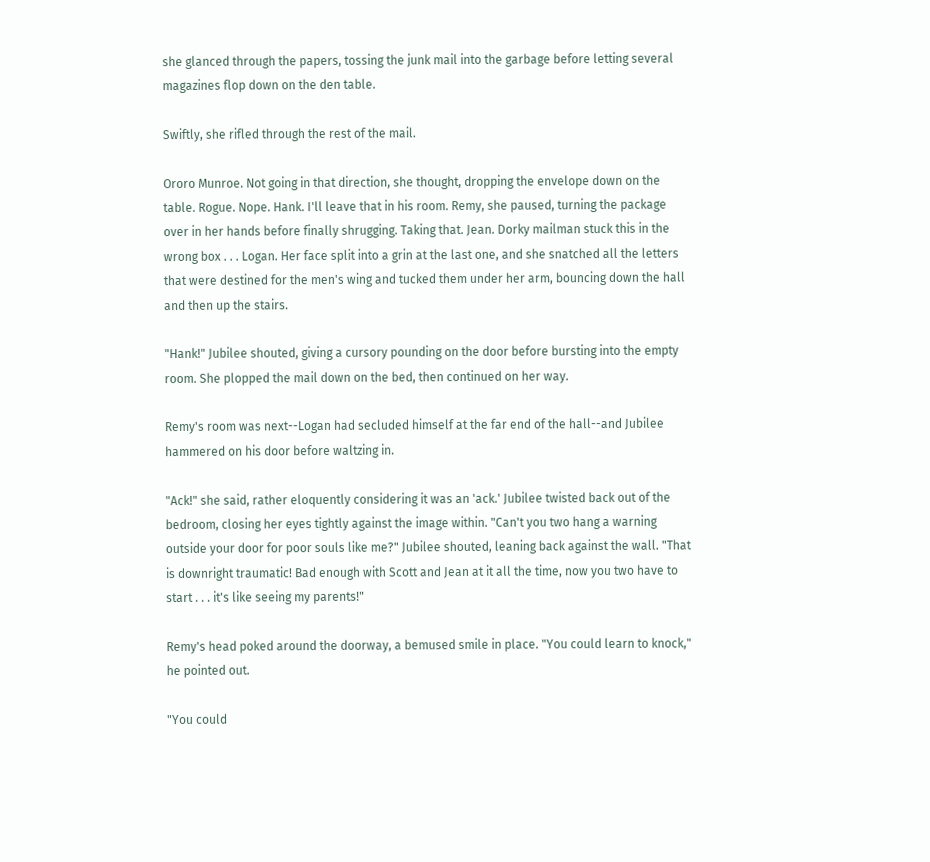she glanced through the papers, tossing the junk mail into the garbage before letting several magazines flop down on the den table.

Swiftly, she rifled through the rest of the mail.

Ororo Munroe. Not going in that direction, she thought, dropping the envelope down on the table. Rogue. Nope. Hank. I'll leave that in his room. Remy, she paused, turning the package over in her hands before finally shrugging. Taking that. Jean. Dorky mailman stuck this in the wrong box . . . Logan. Her face split into a grin at the last one, and she snatched all the letters that were destined for the men's wing and tucked them under her arm, bouncing down the hall and then up the stairs.

"Hank!" Jubilee shouted, giving a cursory pounding on the door before bursting into the empty room. She plopped the mail down on the bed, then continued on her way.

Remy's room was next--Logan had secluded himself at the far end of the hall--and Jubilee hammered on his door before waltzing in.

"Ack!" she said, rather eloquently considering it was an 'ack.' Jubilee twisted back out of the bedroom, closing her eyes tightly against the image within. "Can't you two hang a warning outside your door for poor souls like me?" Jubilee shouted, leaning back against the wall. "That is downright traumatic! Bad enough with Scott and Jean at it all the time, now you two have to start . . . it's like seeing my parents!"

Remy's head poked around the doorway, a bemused smile in place. "You could learn to knock," he pointed out.

"You could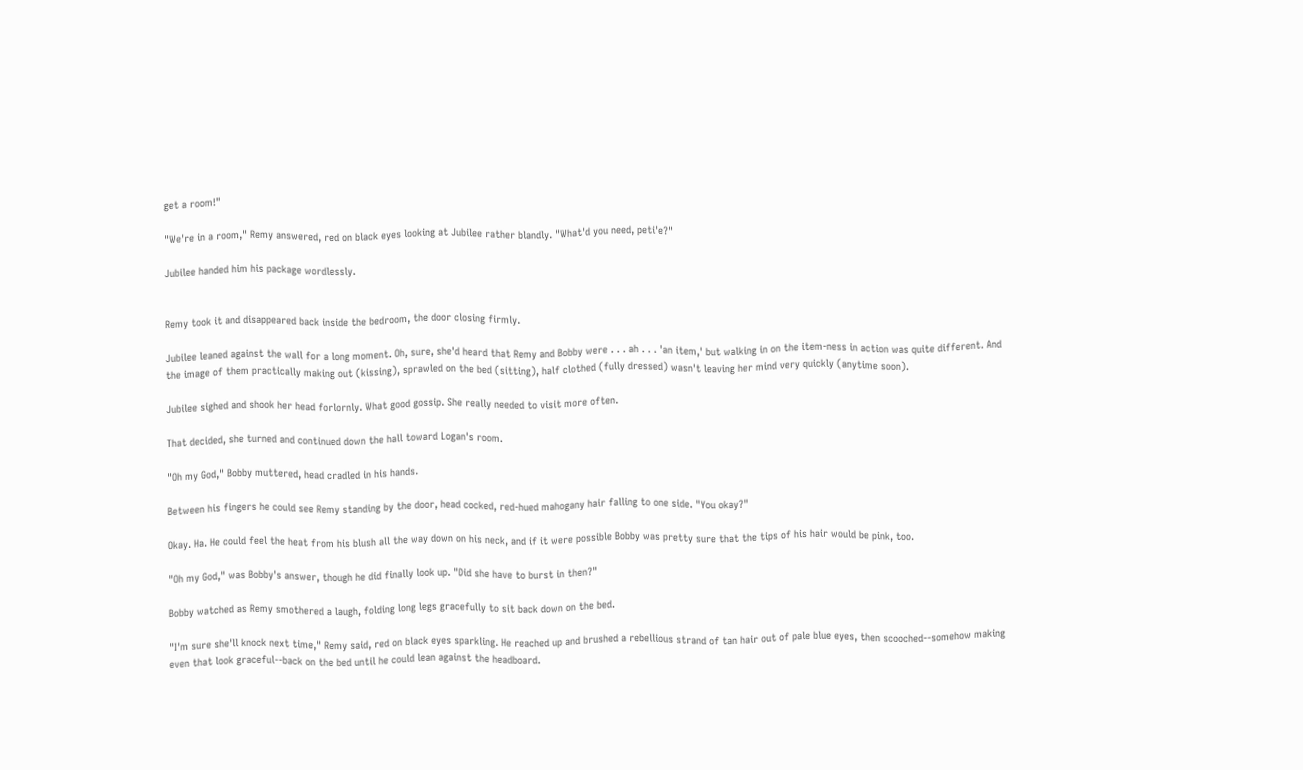get a room!"

"We're in a room," Remy answered, red on black eyes looking at Jubilee rather blandly. "What'd you need, peti'e?"

Jubilee handed him his package wordlessly.


Remy took it and disappeared back inside the bedroom, the door closing firmly.

Jubilee leaned against the wall for a long moment. Oh, sure, she'd heard that Remy and Bobby were . . . ah . . . 'an item,' but walking in on the item-ness in action was quite different. And the image of them practically making out (kissing), sprawled on the bed (sitting), half clothed (fully dressed) wasn't leaving her mind very quickly (anytime soon).

Jubilee sighed and shook her head forlornly. What good gossip. She really needed to visit more often.

That decided, she turned and continued down the hall toward Logan's room.

"Oh my God," Bobby muttered, head cradled in his hands.

Between his fingers he could see Remy standing by the door, head cocked, red-hued mahogany hair falling to one side. "You okay?"

Okay. Ha. He could feel the heat from his blush all the way down on his neck, and if it were possible Bobby was pretty sure that the tips of his hair would be pink, too.

"Oh my God," was Bobby's answer, though he did finally look up. "Did she have to burst in then?"

Bobby watched as Remy smothered a laugh, folding long legs gracefully to sit back down on the bed.

"I'm sure she'll knock next time," Remy said, red on black eyes sparkling. He reached up and brushed a rebellious strand of tan hair out of pale blue eyes, then scooched--somehow making even that look graceful--back on the bed until he could lean against the headboard.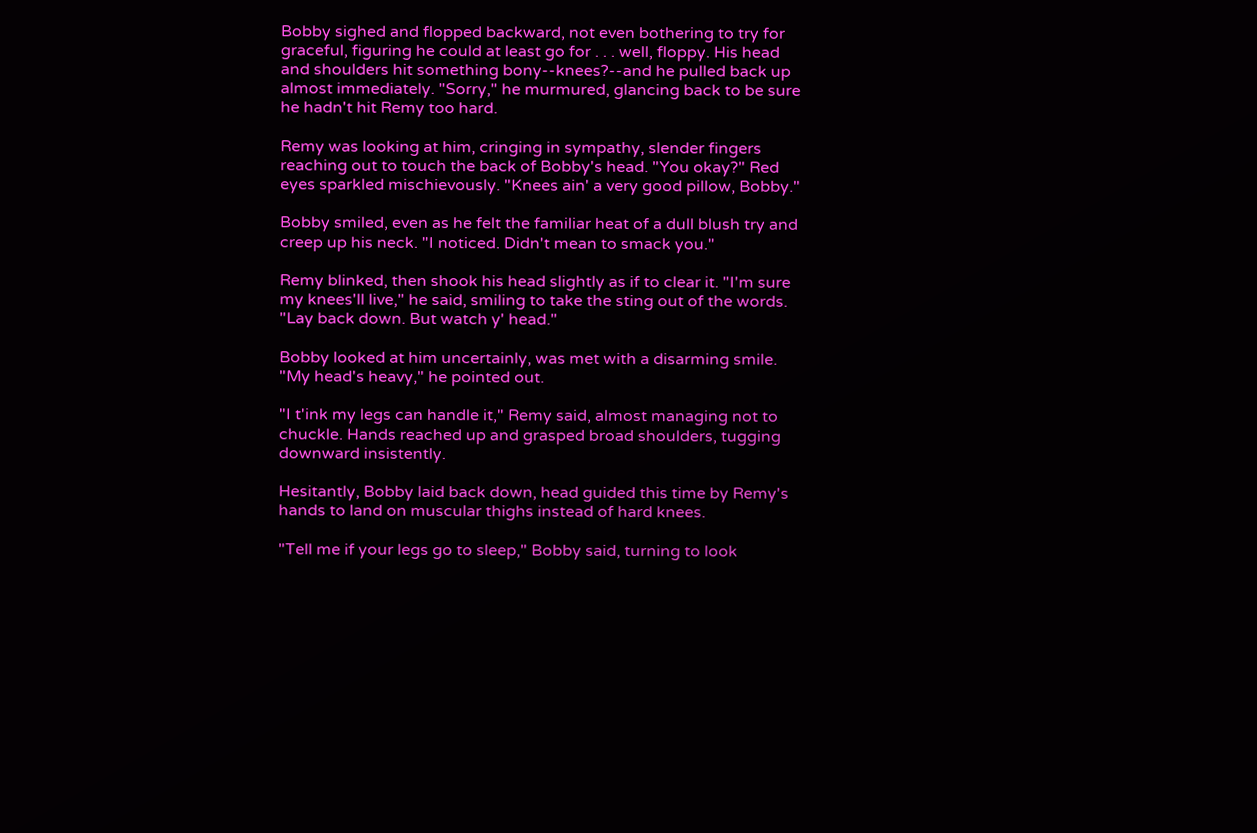Bobby sighed and flopped backward, not even bothering to try for graceful, figuring he could at least go for . . . well, floppy. His head and shoulders hit something bony--knees?--and he pulled back up almost immediately. "Sorry," he murmured, glancing back to be sure he hadn't hit Remy too hard.

Remy was looking at him, cringing in sympathy, slender fingers reaching out to touch the back of Bobby's head. "You okay?" Red eyes sparkled mischievously. "Knees ain' a very good pillow, Bobby."

Bobby smiled, even as he felt the familiar heat of a dull blush try and creep up his neck. "I noticed. Didn't mean to smack you."

Remy blinked, then shook his head slightly as if to clear it. "I'm sure my knees'll live," he said, smiling to take the sting out of the words. "Lay back down. But watch y' head."

Bobby looked at him uncertainly, was met with a disarming smile. "My head's heavy," he pointed out.

"I t'ink my legs can handle it," Remy said, almost managing not to chuckle. Hands reached up and grasped broad shoulders, tugging downward insistently.

Hesitantly, Bobby laid back down, head guided this time by Remy's hands to land on muscular thighs instead of hard knees.

"Tell me if your legs go to sleep," Bobby said, turning to look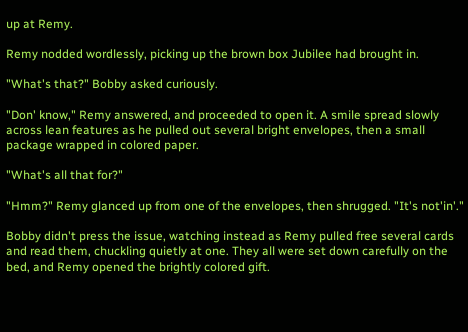up at Remy.

Remy nodded wordlessly, picking up the brown box Jubilee had brought in.

"What's that?" Bobby asked curiously.

"Don' know," Remy answered, and proceeded to open it. A smile spread slowly across lean features as he pulled out several bright envelopes, then a small package wrapped in colored paper.

"What's all that for?"

"Hmm?" Remy glanced up from one of the envelopes, then shrugged. "It's not'in'."

Bobby didn't press the issue, watching instead as Remy pulled free several cards and read them, chuckling quietly at one. They all were set down carefully on the bed, and Remy opened the brightly colored gift.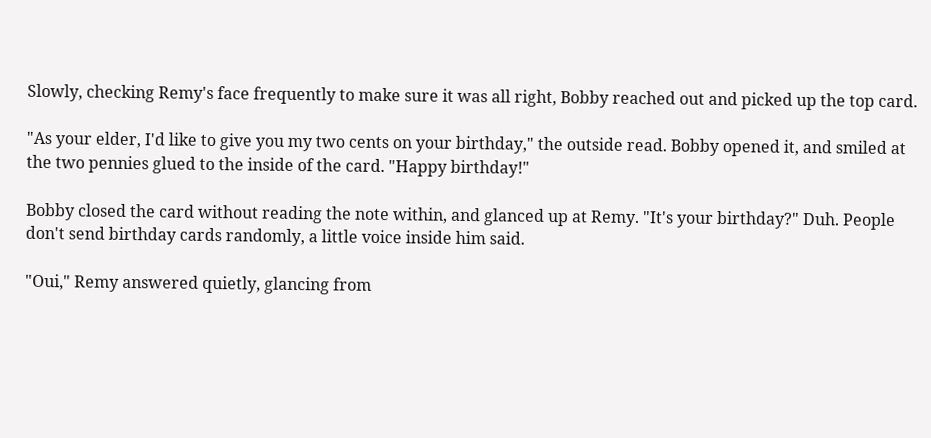Slowly, checking Remy's face frequently to make sure it was all right, Bobby reached out and picked up the top card.

"As your elder, I'd like to give you my two cents on your birthday," the outside read. Bobby opened it, and smiled at the two pennies glued to the inside of the card. "Happy birthday!"

Bobby closed the card without reading the note within, and glanced up at Remy. "It's your birthday?" Duh. People don't send birthday cards randomly, a little voice inside him said.

"Oui," Remy answered quietly, glancing from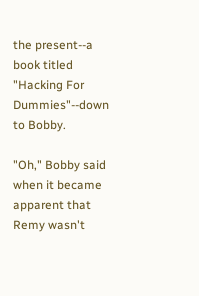the present--a book titled "Hacking For Dummies"--down to Bobby.

"Oh," Bobby said when it became apparent that Remy wasn't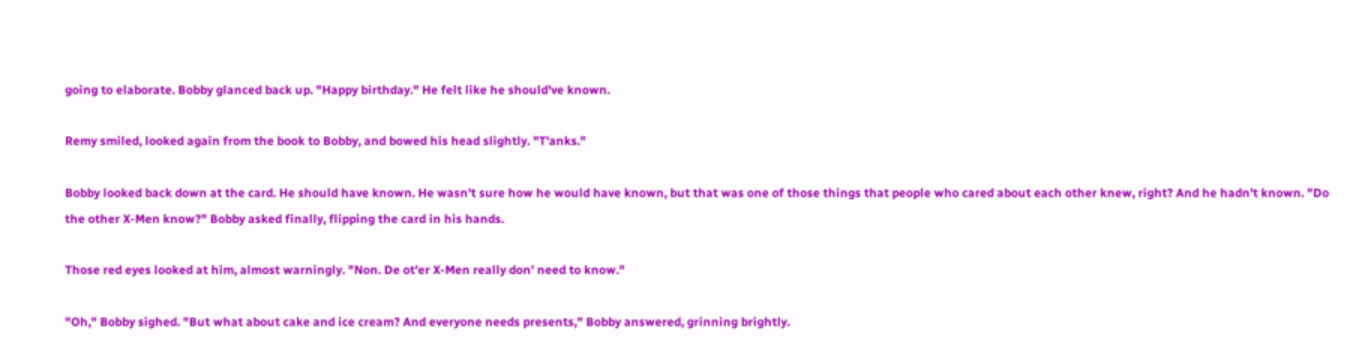going to elaborate. Bobby glanced back up. "Happy birthday." He felt like he should've known.

Remy smiled, looked again from the book to Bobby, and bowed his head slightly. "T'anks."

Bobby looked back down at the card. He should have known. He wasn't sure how he would have known, but that was one of those things that people who cared about each other knew, right? And he hadn't known. "Do the other X-Men know?" Bobby asked finally, flipping the card in his hands.

Those red eyes looked at him, almost warningly. "Non. De ot'er X-Men really don' need to know."

"Oh," Bobby sighed. "But what about cake and ice cream? And everyone needs presents," Bobby answered, grinning brightly.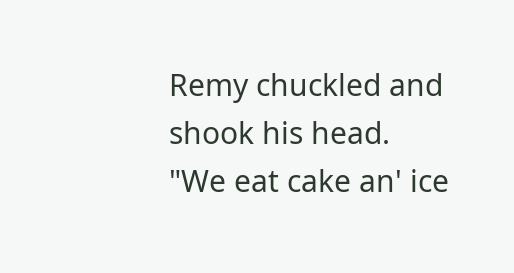Remy chuckled and shook his head. "We eat cake an' ice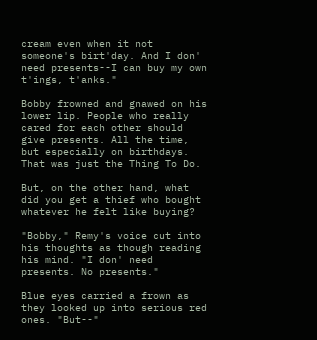cream even when it not someone's birt'day. And I don' need presents--I can buy my own t'ings, t'anks."

Bobby frowned and gnawed on his lower lip. People who really cared for each other should give presents. All the time, but especially on birthdays. That was just the Thing To Do.

But, on the other hand, what did you get a thief who bought whatever he felt like buying?

"Bobby," Remy's voice cut into his thoughts as though reading his mind. "I don' need presents. No presents."

Blue eyes carried a frown as they looked up into serious red ones. "But--"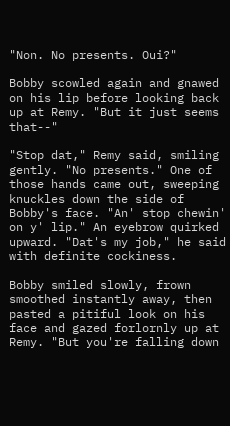"Non. No presents. Oui?"

Bobby scowled again and gnawed on his lip before looking back up at Remy. "But it just seems that--"

"Stop dat," Remy said, smiling gently. "No presents." One of those hands came out, sweeping knuckles down the side of Bobby's face. "An' stop chewin' on y' lip." An eyebrow quirked upward. "Dat's my job," he said with definite cockiness.

Bobby smiled slowly, frown smoothed instantly away, then pasted a pitiful look on his face and gazed forlornly up at Remy. "But you're falling down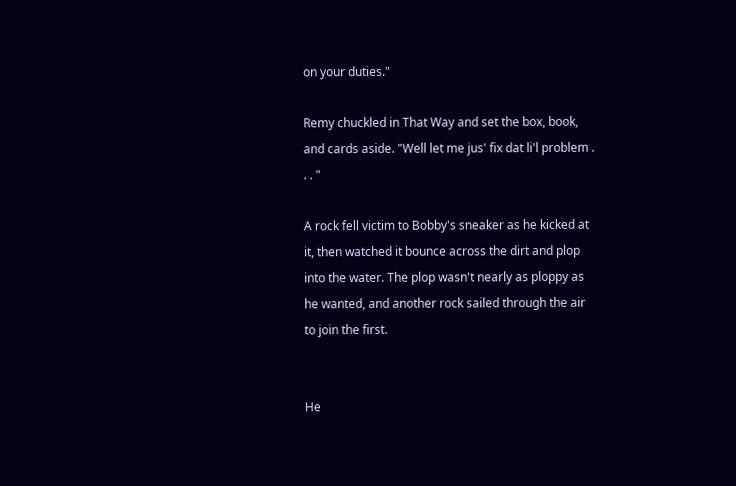on your duties."

Remy chuckled in That Way and set the box, book, and cards aside. "Well let me jus' fix dat li'l problem . . . "

A rock fell victim to Bobby's sneaker as he kicked at it, then watched it bounce across the dirt and plop into the water. The plop wasn't nearly as ploppy as he wanted, and another rock sailed through the air to join the first.


He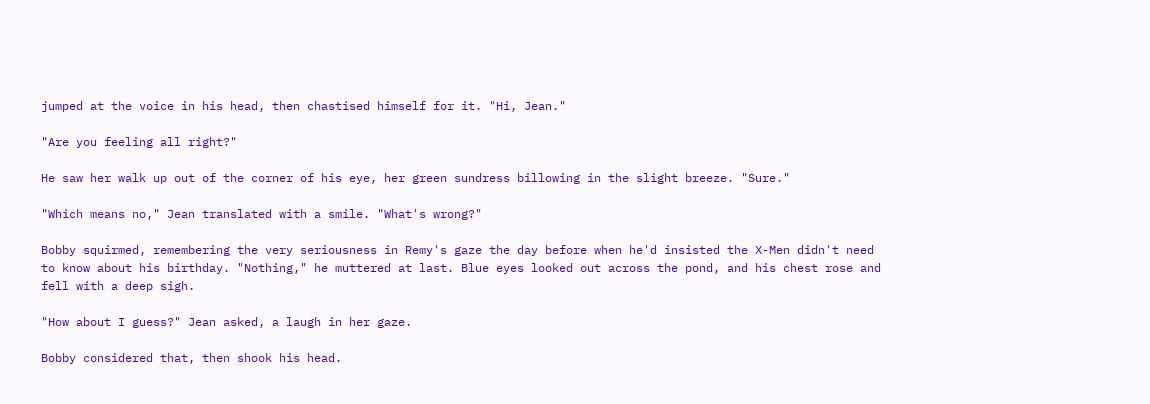jumped at the voice in his head, then chastised himself for it. "Hi, Jean."

"Are you feeling all right?"

He saw her walk up out of the corner of his eye, her green sundress billowing in the slight breeze. "Sure."

"Which means no," Jean translated with a smile. "What's wrong?"

Bobby squirmed, remembering the very seriousness in Remy's gaze the day before when he'd insisted the X-Men didn't need to know about his birthday. "Nothing," he muttered at last. Blue eyes looked out across the pond, and his chest rose and fell with a deep sigh.

"How about I guess?" Jean asked, a laugh in her gaze.

Bobby considered that, then shook his head.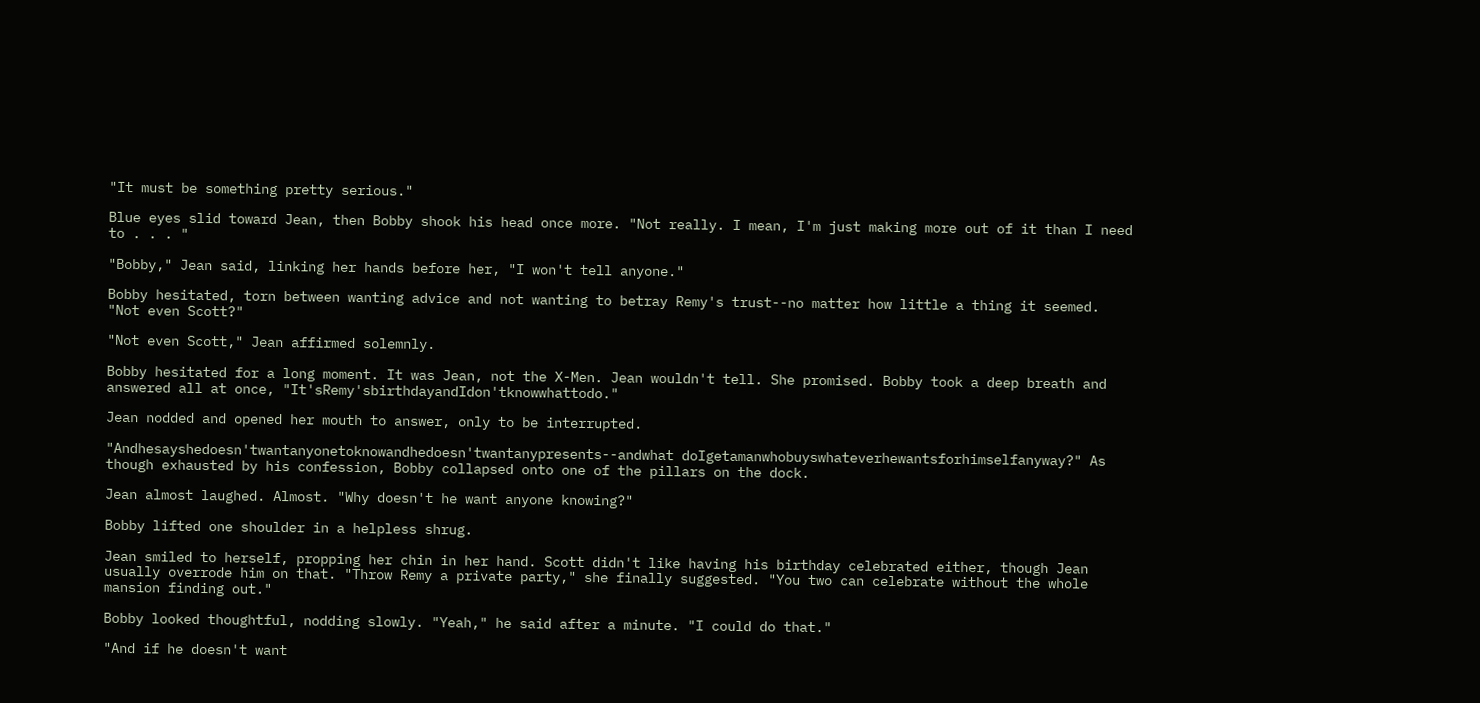"It must be something pretty serious."

Blue eyes slid toward Jean, then Bobby shook his head once more. "Not really. I mean, I'm just making more out of it than I need to . . . "

"Bobby," Jean said, linking her hands before her, "I won't tell anyone."

Bobby hesitated, torn between wanting advice and not wanting to betray Remy's trust--no matter how little a thing it seemed. "Not even Scott?"

"Not even Scott," Jean affirmed solemnly.

Bobby hesitated for a long moment. It was Jean, not the X-Men. Jean wouldn't tell. She promised. Bobby took a deep breath and answered all at once, "It'sRemy'sbirthdayandIdon'tknowwhattodo."

Jean nodded and opened her mouth to answer, only to be interrupted.

"Andhesayshedoesn'twantanyonetoknowandhedoesn'twantanypresents--andwhat doIgetamanwhobuyswhateverhewantsforhimselfanyway?" As though exhausted by his confession, Bobby collapsed onto one of the pillars on the dock.

Jean almost laughed. Almost. "Why doesn't he want anyone knowing?"

Bobby lifted one shoulder in a helpless shrug.

Jean smiled to herself, propping her chin in her hand. Scott didn't like having his birthday celebrated either, though Jean usually overrode him on that. "Throw Remy a private party," she finally suggested. "You two can celebrate without the whole mansion finding out."

Bobby looked thoughtful, nodding slowly. "Yeah," he said after a minute. "I could do that."

"And if he doesn't want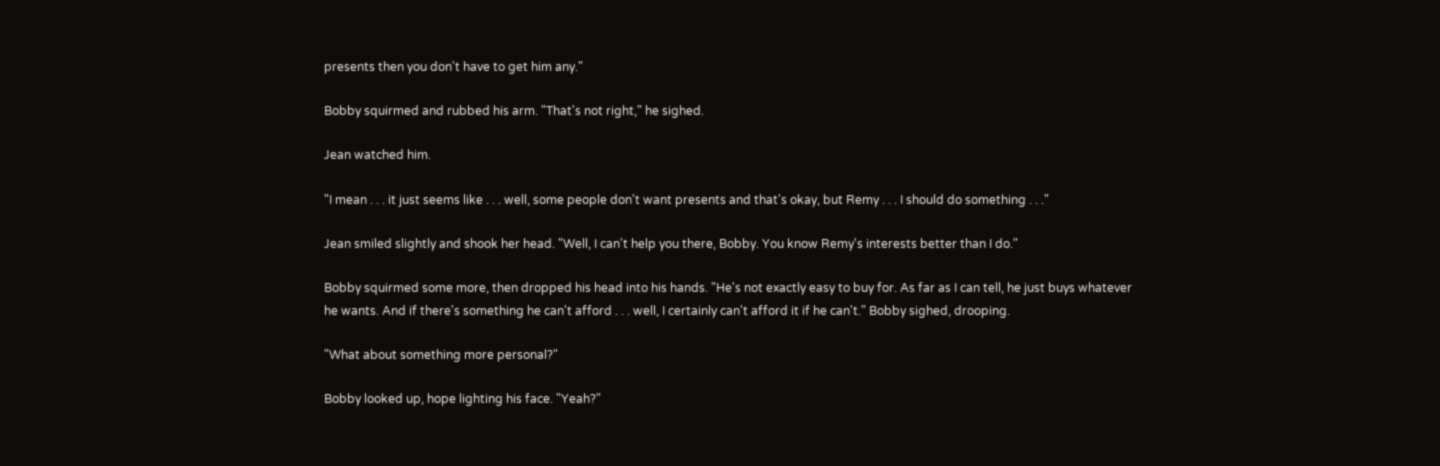presents then you don't have to get him any."

Bobby squirmed and rubbed his arm. "That's not right," he sighed.

Jean watched him.

"I mean . . . it just seems like . . . well, some people don't want presents and that's okay, but Remy . . . I should do something . . ."

Jean smiled slightly and shook her head. "Well, I can't help you there, Bobby. You know Remy's interests better than I do."

Bobby squirmed some more, then dropped his head into his hands. "He's not exactly easy to buy for. As far as I can tell, he just buys whatever he wants. And if there's something he can't afford . . . well, I certainly can't afford it if he can't." Bobby sighed, drooping.

"What about something more personal?"

Bobby looked up, hope lighting his face. "Yeah?"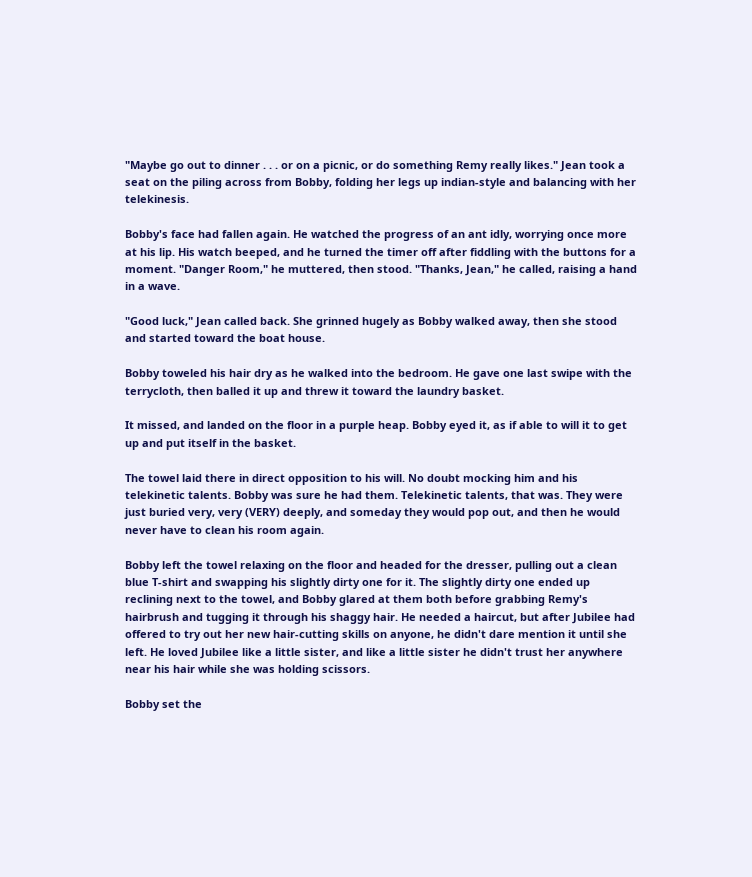"Maybe go out to dinner . . . or on a picnic, or do something Remy really likes." Jean took a seat on the piling across from Bobby, folding her legs up indian-style and balancing with her telekinesis.

Bobby's face had fallen again. He watched the progress of an ant idly, worrying once more at his lip. His watch beeped, and he turned the timer off after fiddling with the buttons for a moment. "Danger Room," he muttered, then stood. "Thanks, Jean," he called, raising a hand in a wave.

"Good luck," Jean called back. She grinned hugely as Bobby walked away, then she stood and started toward the boat house.

Bobby toweled his hair dry as he walked into the bedroom. He gave one last swipe with the terrycloth, then balled it up and threw it toward the laundry basket.

It missed, and landed on the floor in a purple heap. Bobby eyed it, as if able to will it to get up and put itself in the basket.

The towel laid there in direct opposition to his will. No doubt mocking him and his telekinetic talents. Bobby was sure he had them. Telekinetic talents, that was. They were just buried very, very (VERY) deeply, and someday they would pop out, and then he would never have to clean his room again.

Bobby left the towel relaxing on the floor and headed for the dresser, pulling out a clean blue T-shirt and swapping his slightly dirty one for it. The slightly dirty one ended up reclining next to the towel, and Bobby glared at them both before grabbing Remy's hairbrush and tugging it through his shaggy hair. He needed a haircut, but after Jubilee had offered to try out her new hair-cutting skills on anyone, he didn't dare mention it until she left. He loved Jubilee like a little sister, and like a little sister he didn't trust her anywhere near his hair while she was holding scissors.

Bobby set the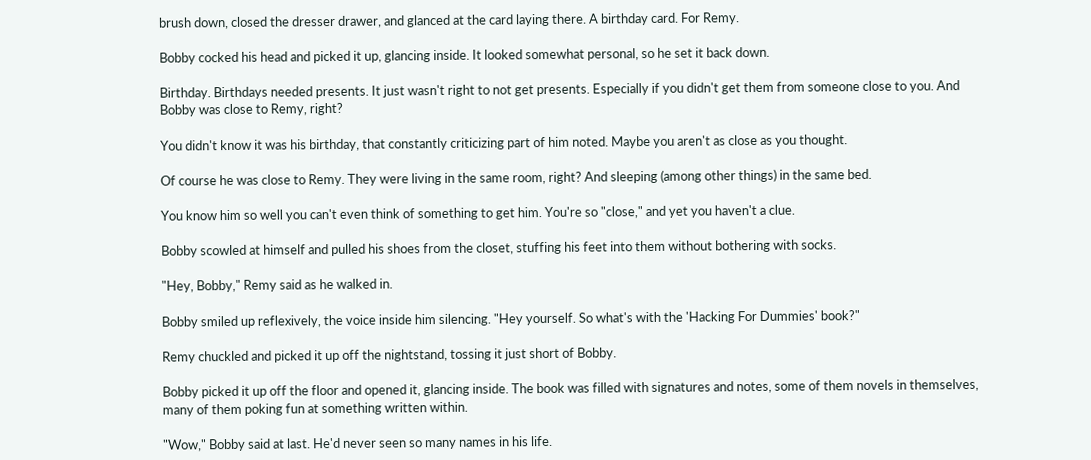brush down, closed the dresser drawer, and glanced at the card laying there. A birthday card. For Remy.

Bobby cocked his head and picked it up, glancing inside. It looked somewhat personal, so he set it back down.

Birthday. Birthdays needed presents. It just wasn't right to not get presents. Especially if you didn't get them from someone close to you. And Bobby was close to Remy, right?

You didn't know it was his birthday, that constantly criticizing part of him noted. Maybe you aren't as close as you thought.

Of course he was close to Remy. They were living in the same room, right? And sleeping (among other things) in the same bed.

You know him so well you can't even think of something to get him. You're so "close," and yet you haven't a clue.

Bobby scowled at himself and pulled his shoes from the closet, stuffing his feet into them without bothering with socks.

"Hey, Bobby," Remy said as he walked in.

Bobby smiled up reflexively, the voice inside him silencing. "Hey yourself. So what's with the 'Hacking For Dummies' book?"

Remy chuckled and picked it up off the nightstand, tossing it just short of Bobby.

Bobby picked it up off the floor and opened it, glancing inside. The book was filled with signatures and notes, some of them novels in themselves, many of them poking fun at something written within.

"Wow," Bobby said at last. He'd never seen so many names in his life.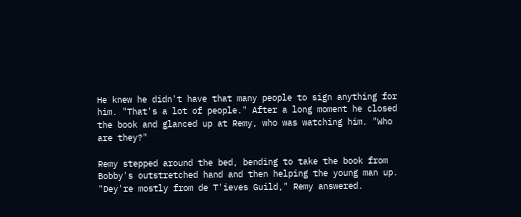He knew he didn't have that many people to sign anything for him. "That's a lot of people." After a long moment he closed the book and glanced up at Remy, who was watching him. "Who are they?"

Remy stepped around the bed, bending to take the book from Bobby's outstretched hand and then helping the young man up. "Dey're mostly from de T'ieves Guild," Remy answered.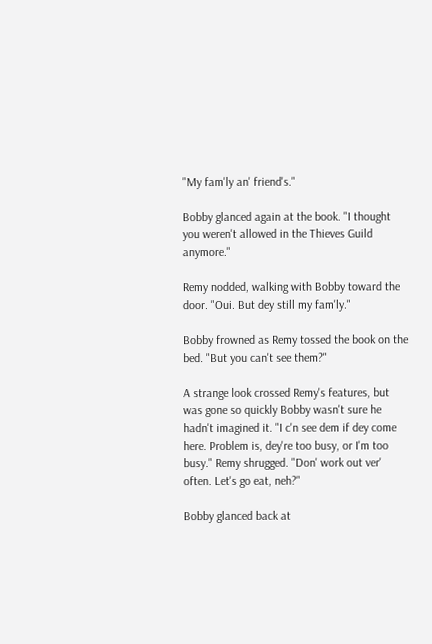"My fam'ly an' friend's."

Bobby glanced again at the book. "I thought you weren't allowed in the Thieves Guild anymore."

Remy nodded, walking with Bobby toward the door. "Oui. But dey still my fam'ly."

Bobby frowned as Remy tossed the book on the bed. "But you can't see them?"

A strange look crossed Remy's features, but was gone so quickly Bobby wasn't sure he hadn't imagined it. "I c'n see dem if dey come here. Problem is, dey're too busy, or I'm too busy." Remy shrugged. "Don' work out ver' often. Let's go eat, neh?"

Bobby glanced back at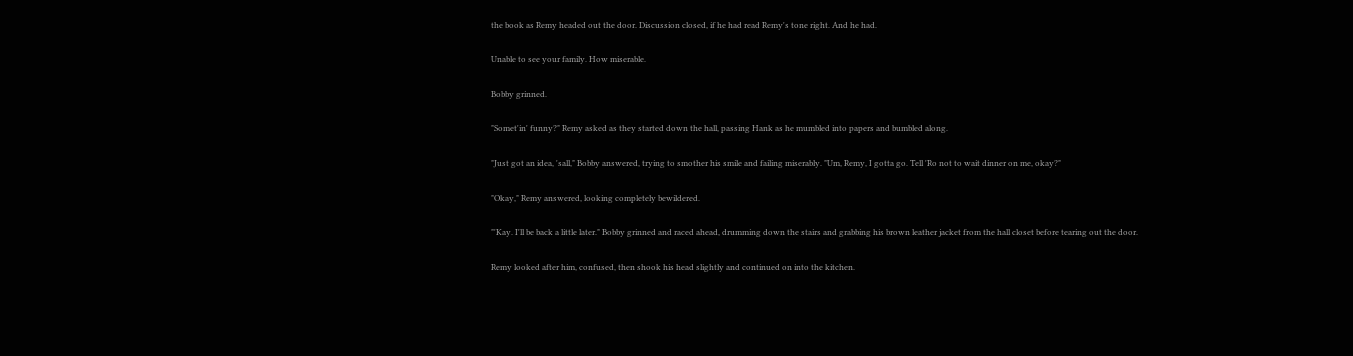the book as Remy headed out the door. Discussion closed, if he had read Remy's tone right. And he had.

Unable to see your family. How miserable.

Bobby grinned.

"Somet'in' funny?" Remy asked as they started down the hall, passing Hank as he mumbled into papers and bumbled along.

"Just got an idea, 'sall," Bobby answered, trying to smother his smile and failing miserably. "Um, Remy, I gotta go. Tell 'Ro not to wait dinner on me, okay?"

"Okay," Remy answered, looking completely bewildered.

"'Kay. I'll be back a little later." Bobby grinned and raced ahead, drumming down the stairs and grabbing his brown leather jacket from the hall closet before tearing out the door.

Remy looked after him, confused, then shook his head slightly and continued on into the kitchen.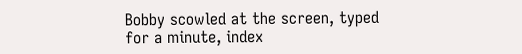Bobby scowled at the screen, typed for a minute, index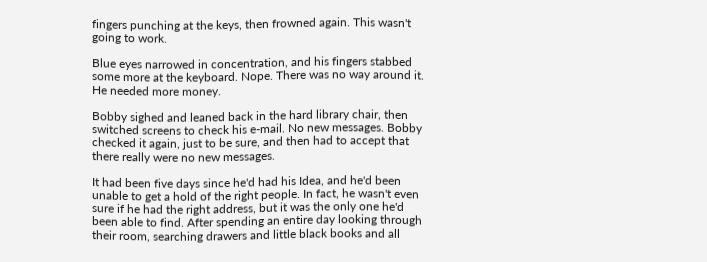fingers punching at the keys, then frowned again. This wasn't going to work.

Blue eyes narrowed in concentration, and his fingers stabbed some more at the keyboard. Nope. There was no way around it. He needed more money.

Bobby sighed and leaned back in the hard library chair, then switched screens to check his e-mail. No new messages. Bobby checked it again, just to be sure, and then had to accept that there really were no new messages.

It had been five days since he'd had his Idea, and he'd been unable to get a hold of the right people. In fact, he wasn't even sure if he had the right address, but it was the only one he'd been able to find. After spending an entire day looking through their room, searching drawers and little black books and all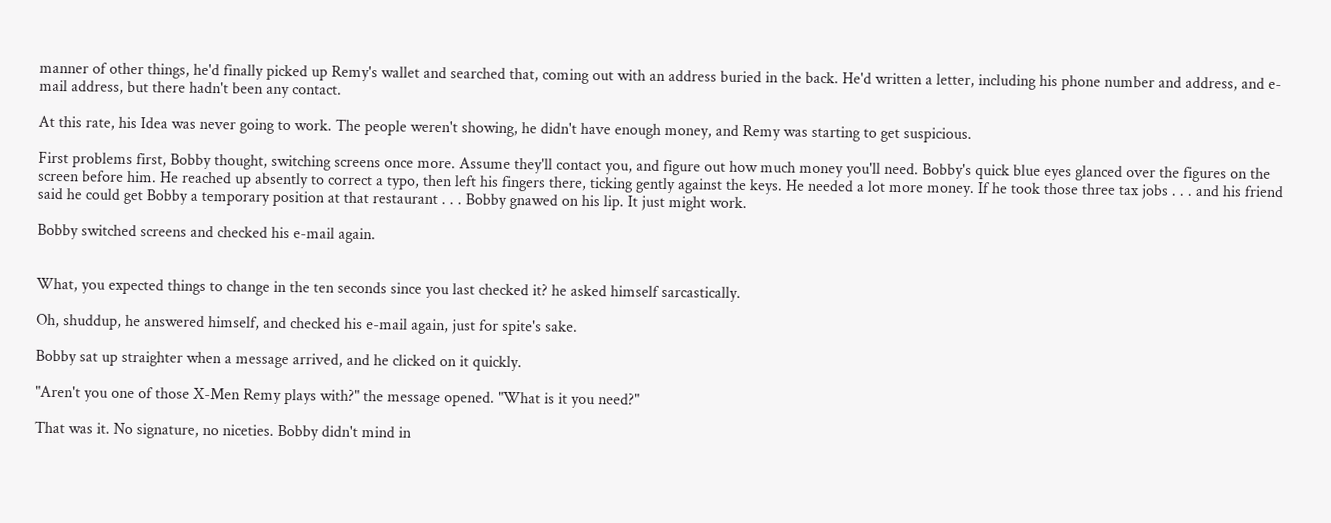manner of other things, he'd finally picked up Remy's wallet and searched that, coming out with an address buried in the back. He'd written a letter, including his phone number and address, and e-mail address, but there hadn't been any contact.

At this rate, his Idea was never going to work. The people weren't showing, he didn't have enough money, and Remy was starting to get suspicious.

First problems first, Bobby thought, switching screens once more. Assume they'll contact you, and figure out how much money you'll need. Bobby's quick blue eyes glanced over the figures on the screen before him. He reached up absently to correct a typo, then left his fingers there, ticking gently against the keys. He needed a lot more money. If he took those three tax jobs . . . and his friend said he could get Bobby a temporary position at that restaurant . . . Bobby gnawed on his lip. It just might work.

Bobby switched screens and checked his e-mail again.


What, you expected things to change in the ten seconds since you last checked it? he asked himself sarcastically.

Oh, shuddup, he answered himself, and checked his e-mail again, just for spite's sake.

Bobby sat up straighter when a message arrived, and he clicked on it quickly.

"Aren't you one of those X-Men Remy plays with?" the message opened. "What is it you need?"

That was it. No signature, no niceties. Bobby didn't mind in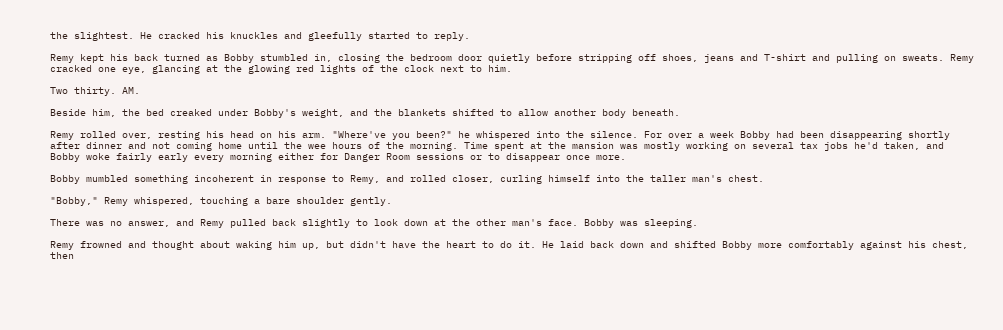the slightest. He cracked his knuckles and gleefully started to reply.

Remy kept his back turned as Bobby stumbled in, closing the bedroom door quietly before stripping off shoes, jeans and T-shirt and pulling on sweats. Remy cracked one eye, glancing at the glowing red lights of the clock next to him.

Two thirty. AM.

Beside him, the bed creaked under Bobby's weight, and the blankets shifted to allow another body beneath.

Remy rolled over, resting his head on his arm. "Where've you been?" he whispered into the silence. For over a week Bobby had been disappearing shortly after dinner and not coming home until the wee hours of the morning. Time spent at the mansion was mostly working on several tax jobs he'd taken, and Bobby woke fairly early every morning either for Danger Room sessions or to disappear once more.

Bobby mumbled something incoherent in response to Remy, and rolled closer, curling himself into the taller man's chest.

"Bobby," Remy whispered, touching a bare shoulder gently.

There was no answer, and Remy pulled back slightly to look down at the other man's face. Bobby was sleeping.

Remy frowned and thought about waking him up, but didn't have the heart to do it. He laid back down and shifted Bobby more comfortably against his chest, then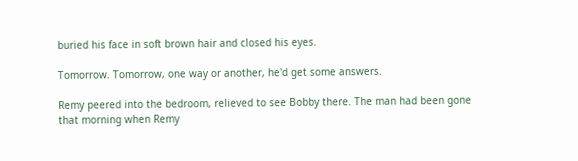buried his face in soft brown hair and closed his eyes.

Tomorrow. Tomorrow, one way or another, he'd get some answers.

Remy peered into the bedroom, relieved to see Bobby there. The man had been gone that morning when Remy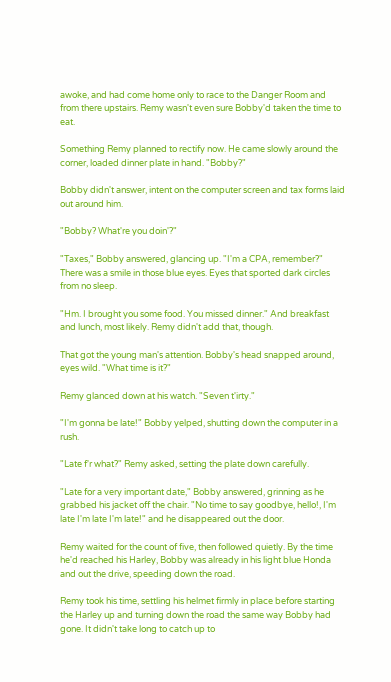awoke, and had come home only to race to the Danger Room and from there upstairs. Remy wasn't even sure Bobby'd taken the time to eat.

Something Remy planned to rectify now. He came slowly around the corner, loaded dinner plate in hand. "Bobby?"

Bobby didn't answer, intent on the computer screen and tax forms laid out around him.

"Bobby? What're you doin'?"

"Taxes," Bobby answered, glancing up. "I'm a CPA, remember?" There was a smile in those blue eyes. Eyes that sported dark circles from no sleep.

"Hm. I brought you some food. You missed dinner." And breakfast and lunch, most likely. Remy didn't add that, though.

That got the young man's attention. Bobby's head snapped around, eyes wild. "What time is it?"

Remy glanced down at his watch. "Seven t'irty."

"I'm gonna be late!" Bobby yelped, shutting down the computer in a rush.

"Late f'r what?" Remy asked, setting the plate down carefully.

"Late for a very important date," Bobby answered, grinning as he grabbed his jacket off the chair. "No time to say goodbye, hello!, I'm late I'm late I'm late!" and he disappeared out the door.

Remy waited for the count of five, then followed quietly. By the time he'd reached his Harley, Bobby was already in his light blue Honda and out the drive, speeding down the road.

Remy took his time, settling his helmet firmly in place before starting the Harley up and turning down the road the same way Bobby had gone. It didn't take long to catch up to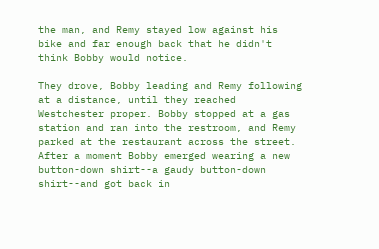the man, and Remy stayed low against his bike and far enough back that he didn't think Bobby would notice.

They drove, Bobby leading and Remy following at a distance, until they reached Westchester proper. Bobby stopped at a gas station and ran into the restroom, and Remy parked at the restaurant across the street. After a moment Bobby emerged wearing a new button-down shirt--a gaudy button-down shirt--and got back in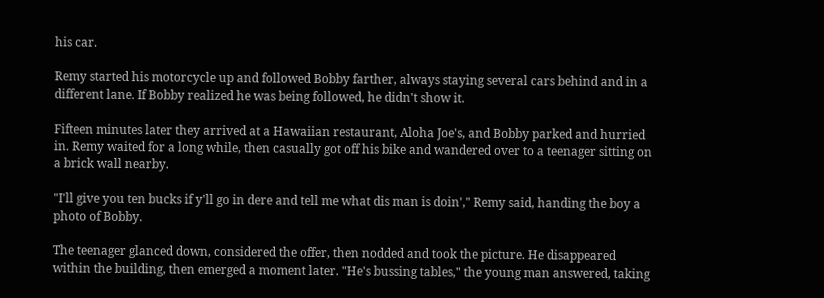his car.

Remy started his motorcycle up and followed Bobby farther, always staying several cars behind and in a different lane. If Bobby realized he was being followed, he didn't show it.

Fifteen minutes later they arrived at a Hawaiian restaurant, Aloha Joe's, and Bobby parked and hurried in. Remy waited for a long while, then casually got off his bike and wandered over to a teenager sitting on a brick wall nearby.

"I'll give you ten bucks if y'll go in dere and tell me what dis man is doin'," Remy said, handing the boy a photo of Bobby.

The teenager glanced down, considered the offer, then nodded and took the picture. He disappeared within the building, then emerged a moment later. "He's bussing tables," the young man answered, taking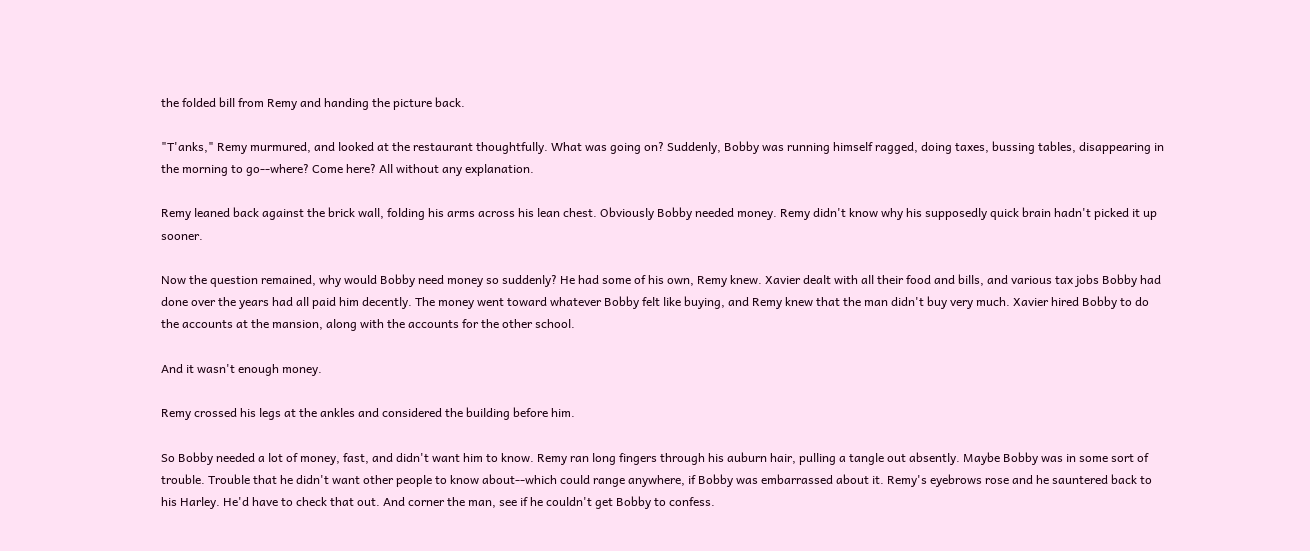the folded bill from Remy and handing the picture back.

"T'anks," Remy murmured, and looked at the restaurant thoughtfully. What was going on? Suddenly, Bobby was running himself ragged, doing taxes, bussing tables, disappearing in the morning to go--where? Come here? All without any explanation.

Remy leaned back against the brick wall, folding his arms across his lean chest. Obviously Bobby needed money. Remy didn't know why his supposedly quick brain hadn't picked it up sooner.

Now the question remained, why would Bobby need money so suddenly? He had some of his own, Remy knew. Xavier dealt with all their food and bills, and various tax jobs Bobby had done over the years had all paid him decently. The money went toward whatever Bobby felt like buying, and Remy knew that the man didn't buy very much. Xavier hired Bobby to do the accounts at the mansion, along with the accounts for the other school.

And it wasn't enough money.

Remy crossed his legs at the ankles and considered the building before him.

So Bobby needed a lot of money, fast, and didn't want him to know. Remy ran long fingers through his auburn hair, pulling a tangle out absently. Maybe Bobby was in some sort of trouble. Trouble that he didn't want other people to know about--which could range anywhere, if Bobby was embarrassed about it. Remy's eyebrows rose and he sauntered back to his Harley. He'd have to check that out. And corner the man, see if he couldn't get Bobby to confess.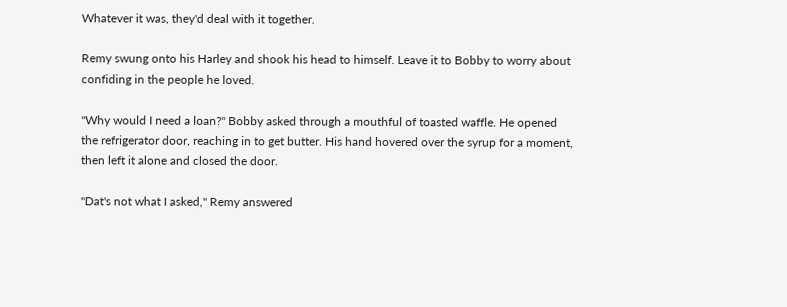Whatever it was, they'd deal with it together.

Remy swung onto his Harley and shook his head to himself. Leave it to Bobby to worry about confiding in the people he loved.

"Why would I need a loan?" Bobby asked through a mouthful of toasted waffle. He opened the refrigerator door, reaching in to get butter. His hand hovered over the syrup for a moment, then left it alone and closed the door.

"Dat's not what I asked," Remy answered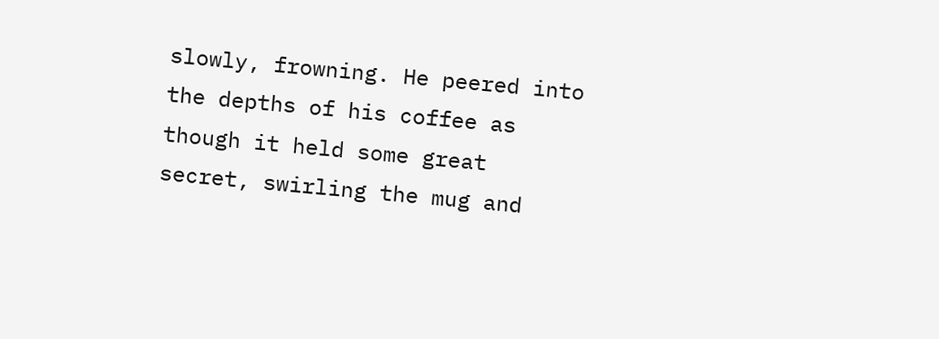slowly, frowning. He peered into the depths of his coffee as though it held some great secret, swirling the mug and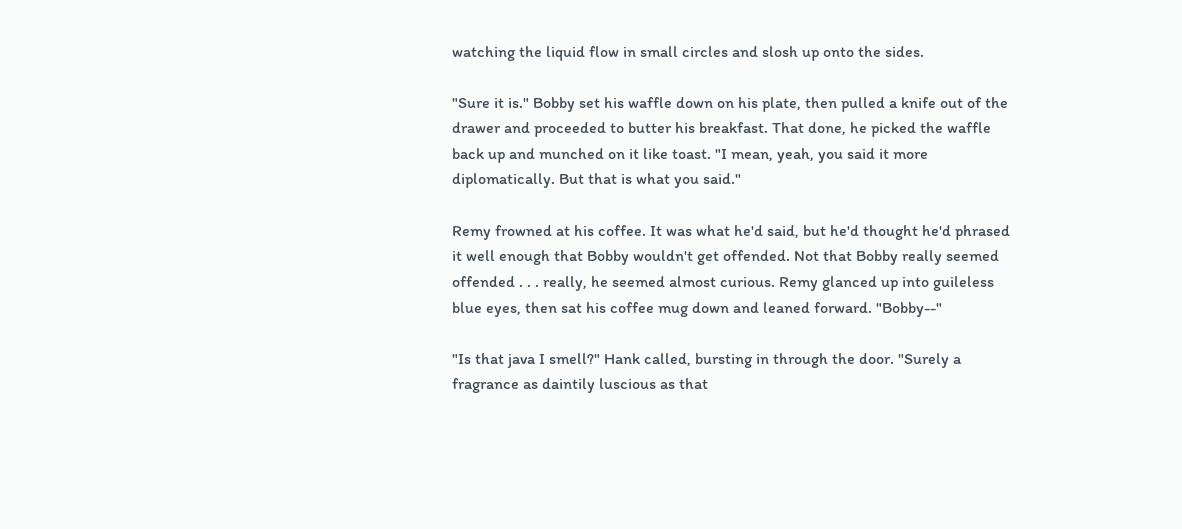watching the liquid flow in small circles and slosh up onto the sides.

"Sure it is." Bobby set his waffle down on his plate, then pulled a knife out of the drawer and proceeded to butter his breakfast. That done, he picked the waffle back up and munched on it like toast. "I mean, yeah, you said it more diplomatically. But that is what you said."

Remy frowned at his coffee. It was what he'd said, but he'd thought he'd phrased it well enough that Bobby wouldn't get offended. Not that Bobby really seemed offended . . . really, he seemed almost curious. Remy glanced up into guileless blue eyes, then sat his coffee mug down and leaned forward. "Bobby--"

"Is that java I smell?" Hank called, bursting in through the door. "Surely a fragrance as daintily luscious as that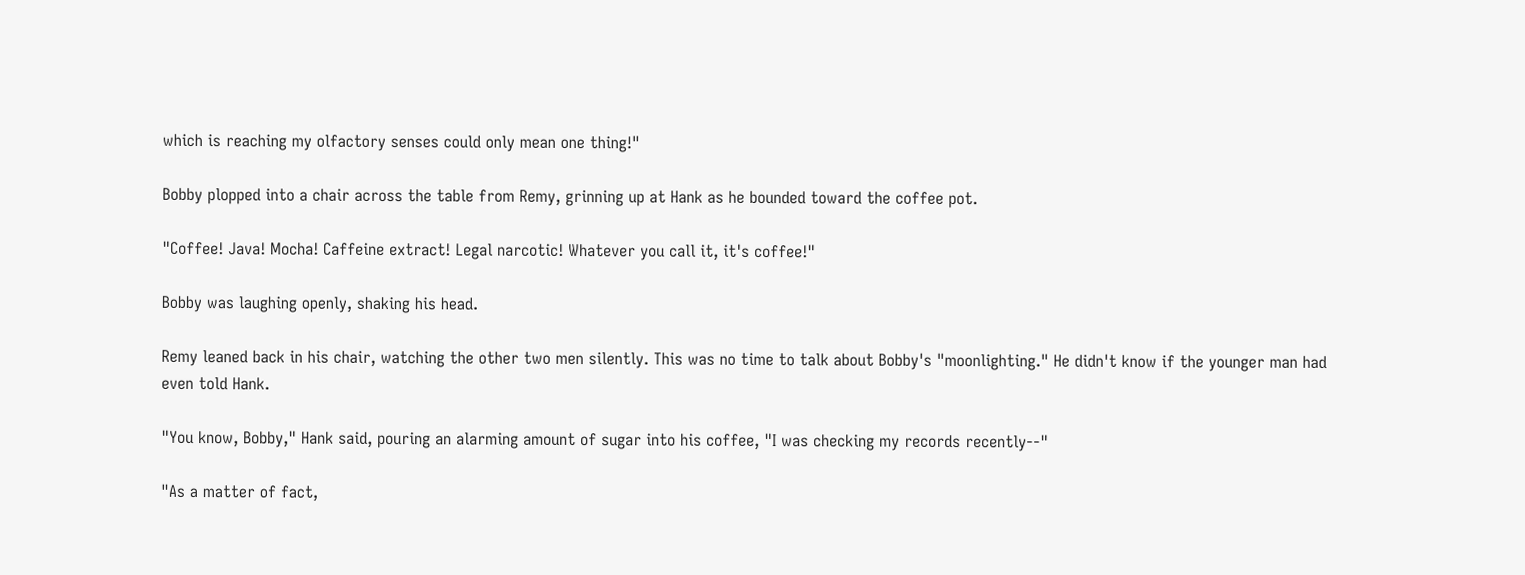which is reaching my olfactory senses could only mean one thing!"

Bobby plopped into a chair across the table from Remy, grinning up at Hank as he bounded toward the coffee pot.

"Coffee! Java! Mocha! Caffeine extract! Legal narcotic! Whatever you call it, it's coffee!"

Bobby was laughing openly, shaking his head.

Remy leaned back in his chair, watching the other two men silently. This was no time to talk about Bobby's "moonlighting." He didn't know if the younger man had even told Hank.

"You know, Bobby," Hank said, pouring an alarming amount of sugar into his coffee, "I was checking my records recently--"

"As a matter of fact,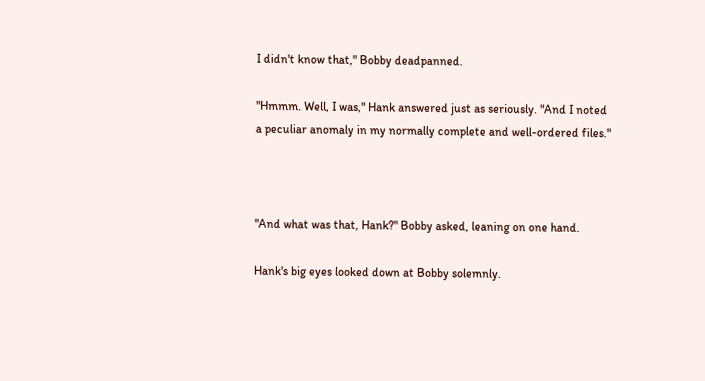I didn't know that," Bobby deadpanned.

"Hmmm. Well, I was," Hank answered just as seriously. "And I noted a peculiar anomaly in my normally complete and well-ordered files."



"And what was that, Hank?" Bobby asked, leaning on one hand.

Hank's big eyes looked down at Bobby solemnly.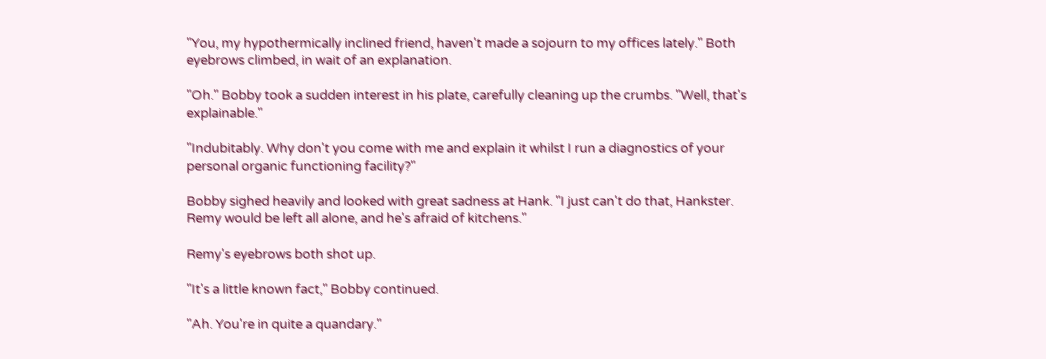"You, my hypothermically inclined friend, haven't made a sojourn to my offices lately." Both eyebrows climbed, in wait of an explanation.

"Oh." Bobby took a sudden interest in his plate, carefully cleaning up the crumbs. "Well, that's explainable."

"Indubitably. Why don't you come with me and explain it whilst I run a diagnostics of your personal organic functioning facility?"

Bobby sighed heavily and looked with great sadness at Hank. "I just can't do that, Hankster. Remy would be left all alone, and he's afraid of kitchens."

Remy's eyebrows both shot up.

"It's a little known fact," Bobby continued.

"Ah. You're in quite a quandary."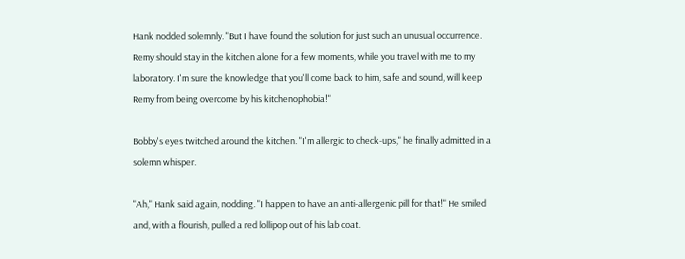Hank nodded solemnly. "But I have found the solution for just such an unusual occurrence. Remy should stay in the kitchen alone for a few moments, while you travel with me to my laboratory. I'm sure the knowledge that you'll come back to him, safe and sound, will keep Remy from being overcome by his kitchenophobia!"

Bobby's eyes twitched around the kitchen. "I'm allergic to check-ups," he finally admitted in a solemn whisper.

"Ah," Hank said again, nodding. "I happen to have an anti-allergenic pill for that!" He smiled and, with a flourish, pulled a red lollipop out of his lab coat.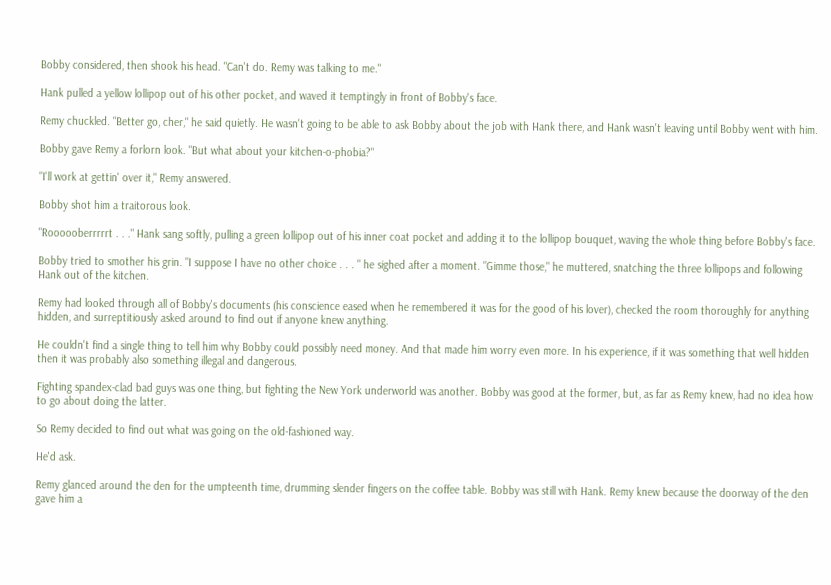Bobby considered, then shook his head. "Can't do. Remy was talking to me."

Hank pulled a yellow lollipop out of his other pocket, and waved it temptingly in front of Bobby's face.

Remy chuckled. "Better go, cher," he said quietly. He wasn't going to be able to ask Bobby about the job with Hank there, and Hank wasn't leaving until Bobby went with him.

Bobby gave Remy a forlorn look. "But what about your kitchen-o-phobia?"

"I'll work at gettin' over it," Remy answered.

Bobby shot him a traitorous look.

"Roooooberrrrrt . . ." Hank sang softly, pulling a green lollipop out of his inner coat pocket and adding it to the lollipop bouquet, waving the whole thing before Bobby's face.

Bobby tried to smother his grin. "I suppose I have no other choice . . . " he sighed after a moment. "Gimme those," he muttered, snatching the three lollipops and following Hank out of the kitchen.

Remy had looked through all of Bobby's documents (his conscience eased when he remembered it was for the good of his lover), checked the room thoroughly for anything hidden, and surreptitiously asked around to find out if anyone knew anything.

He couldn't find a single thing to tell him why Bobby could possibly need money. And that made him worry even more. In his experience, if it was something that well hidden then it was probably also something illegal and dangerous.

Fighting spandex-clad bad guys was one thing, but fighting the New York underworld was another. Bobby was good at the former, but, as far as Remy knew, had no idea how to go about doing the latter.

So Remy decided to find out what was going on the old-fashioned way.

He'd ask.

Remy glanced around the den for the umpteenth time, drumming slender fingers on the coffee table. Bobby was still with Hank. Remy knew because the doorway of the den gave him a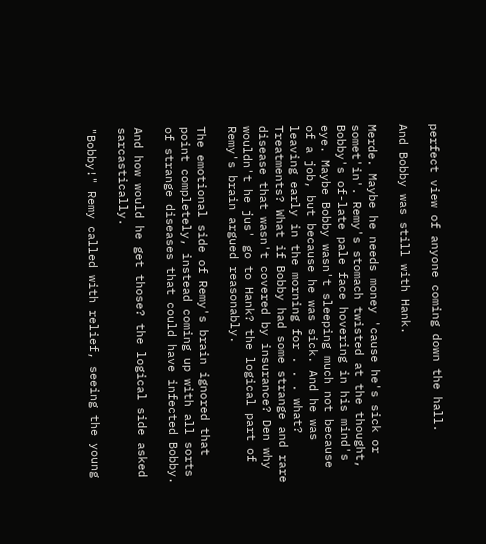perfect view of anyone coming down the hall.

And Bobby was still with Hank.

Merde. Maybe he needs money 'cause he's sick or somet'in'. Remy's stomach twisted at the thought, Bobby's of-late pale face hovering in his mind's eye. Maybe Bobby wasn't sleeping much not because of a job, but because he was sick. And he was leaving early in the morning for . . . what? Treatments? What if Bobby had some strange and rare disease that wasn't covered by insurance? Den why wouldn't he jus' go to Hank? the logical part of Remy's brain argued reasonably.

The emotional side of Remy's brain ignored that point completely, instead coming up with all sorts of strange diseases that could have infected Bobby.

And how would he get those? the logical side asked sarcastically.

"Bobby!" Remy called with relief, seeing the young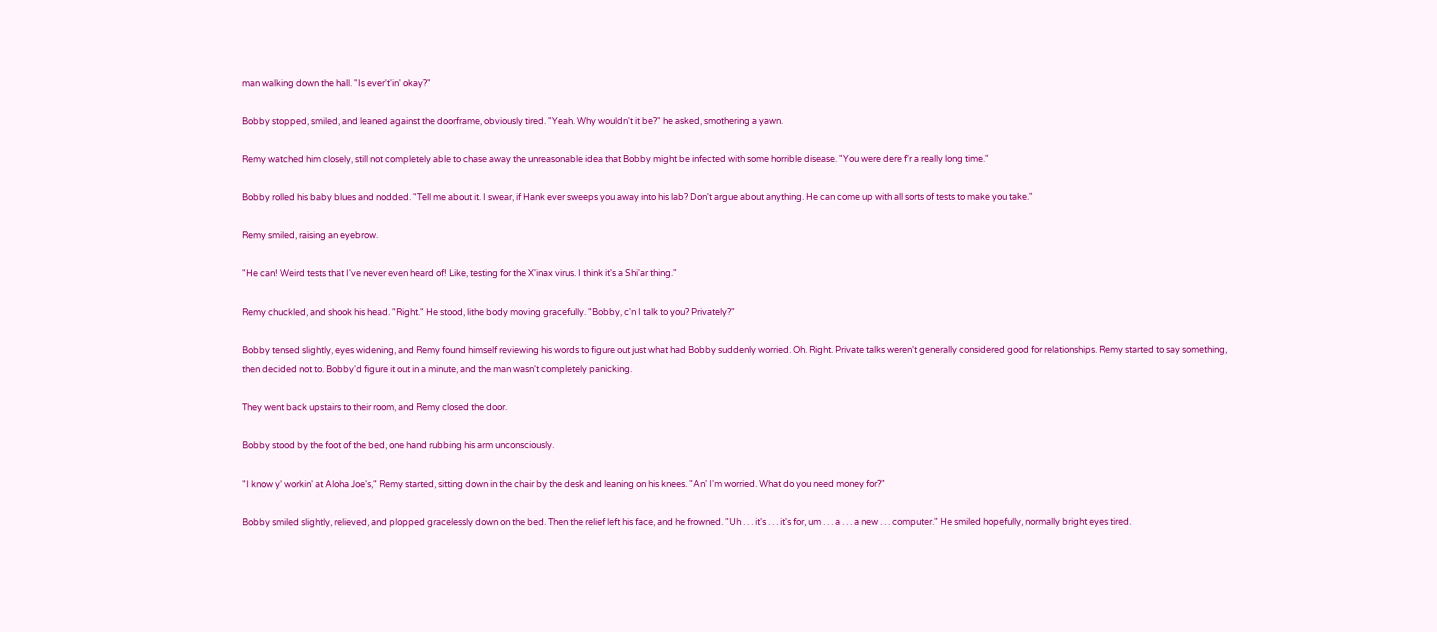man walking down the hall. "Is ever't'in' okay?"

Bobby stopped, smiled, and leaned against the doorframe, obviously tired. "Yeah. Why wouldn't it be?" he asked, smothering a yawn.

Remy watched him closely, still not completely able to chase away the unreasonable idea that Bobby might be infected with some horrible disease. "You were dere f'r a really long time."

Bobby rolled his baby blues and nodded. "Tell me about it. I swear, if Hank ever sweeps you away into his lab? Don't argue about anything. He can come up with all sorts of tests to make you take."

Remy smiled, raising an eyebrow.

"He can! Weird tests that I've never even heard of! Like, testing for the X'inax virus. I think it's a Shi'ar thing."

Remy chuckled, and shook his head. "Right." He stood, lithe body moving gracefully. "Bobby, c'n I talk to you? Privately?"

Bobby tensed slightly, eyes widening, and Remy found himself reviewing his words to figure out just what had Bobby suddenly worried. Oh. Right. Private talks weren't generally considered good for relationships. Remy started to say something, then decided not to. Bobby'd figure it out in a minute, and the man wasn't completely panicking.

They went back upstairs to their room, and Remy closed the door.

Bobby stood by the foot of the bed, one hand rubbing his arm unconsciously.

"I know y' workin' at Aloha Joe's," Remy started, sitting down in the chair by the desk and leaning on his knees. "An' I'm worried. What do you need money for?"

Bobby smiled slightly, relieved, and plopped gracelessly down on the bed. Then the relief left his face, and he frowned. "Uh . . . it's . . . it's for, um . . . a . . . a new . . . computer." He smiled hopefully, normally bright eyes tired.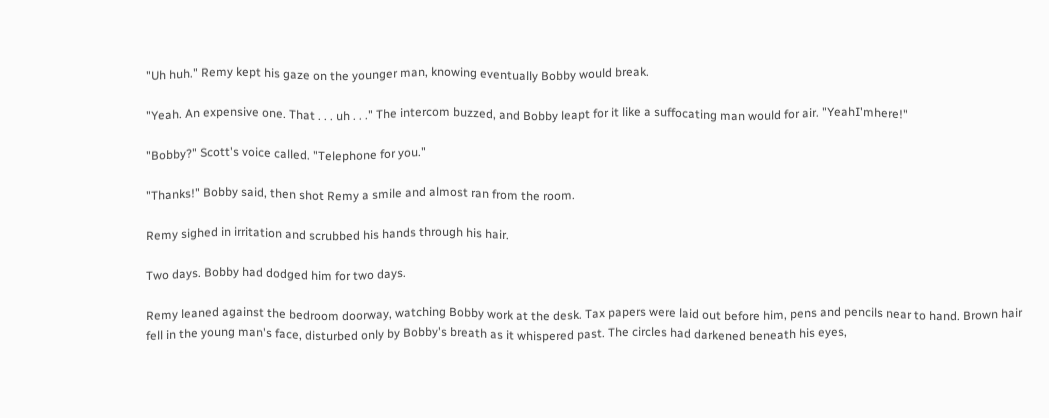"Uh huh." Remy kept his gaze on the younger man, knowing eventually Bobby would break.

"Yeah. An expensive one. That . . . uh . . ." The intercom buzzed, and Bobby leapt for it like a suffocating man would for air. "YeahI'mhere!"

"Bobby?" Scott's voice called. "Telephone for you."

"Thanks!" Bobby said, then shot Remy a smile and almost ran from the room.

Remy sighed in irritation and scrubbed his hands through his hair.

Two days. Bobby had dodged him for two days.

Remy leaned against the bedroom doorway, watching Bobby work at the desk. Tax papers were laid out before him, pens and pencils near to hand. Brown hair fell in the young man's face, disturbed only by Bobby's breath as it whispered past. The circles had darkened beneath his eyes,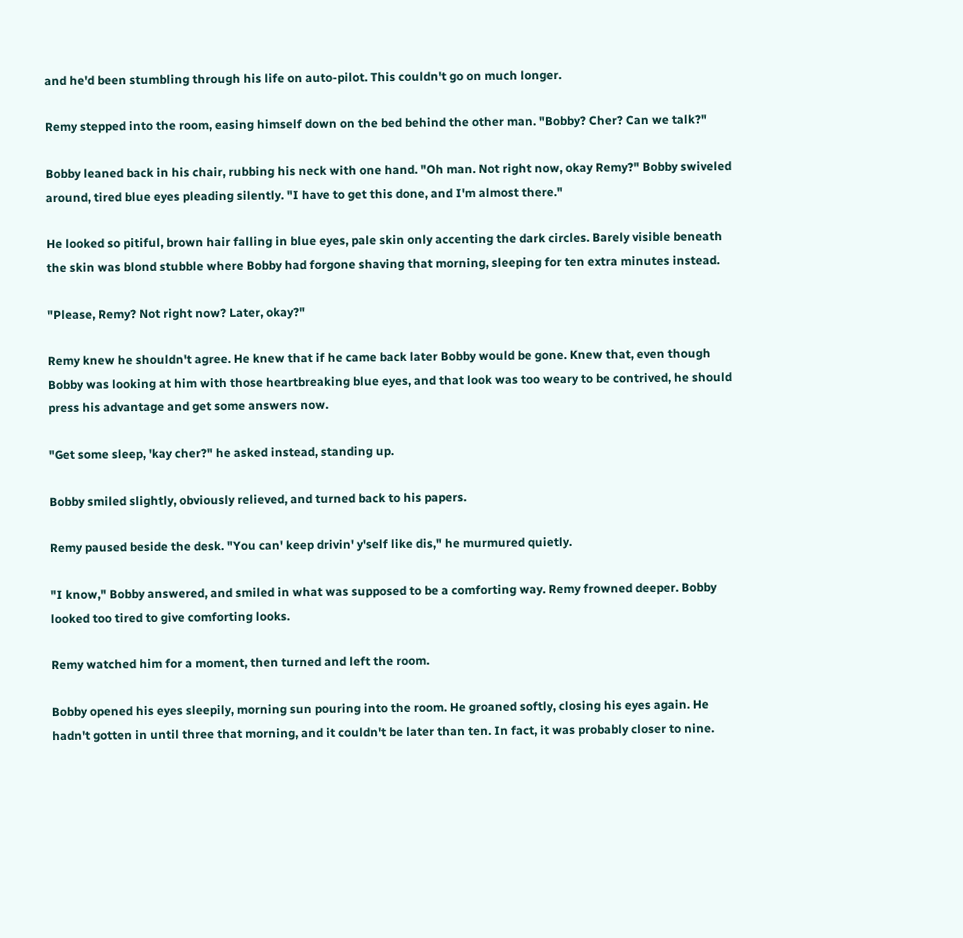and he'd been stumbling through his life on auto-pilot. This couldn't go on much longer.

Remy stepped into the room, easing himself down on the bed behind the other man. "Bobby? Cher? Can we talk?"

Bobby leaned back in his chair, rubbing his neck with one hand. "Oh man. Not right now, okay Remy?" Bobby swiveled around, tired blue eyes pleading silently. "I have to get this done, and I'm almost there."

He looked so pitiful, brown hair falling in blue eyes, pale skin only accenting the dark circles. Barely visible beneath the skin was blond stubble where Bobby had forgone shaving that morning, sleeping for ten extra minutes instead.

"Please, Remy? Not right now? Later, okay?"

Remy knew he shouldn't agree. He knew that if he came back later Bobby would be gone. Knew that, even though Bobby was looking at him with those heartbreaking blue eyes, and that look was too weary to be contrived, he should press his advantage and get some answers now.

"Get some sleep, 'kay cher?" he asked instead, standing up.

Bobby smiled slightly, obviously relieved, and turned back to his papers.

Remy paused beside the desk. "You can' keep drivin' y'self like dis," he murmured quietly.

"I know," Bobby answered, and smiled in what was supposed to be a comforting way. Remy frowned deeper. Bobby looked too tired to give comforting looks.

Remy watched him for a moment, then turned and left the room.

Bobby opened his eyes sleepily, morning sun pouring into the room. He groaned softly, closing his eyes again. He hadn't gotten in until three that morning, and it couldn't be later than ten. In fact, it was probably closer to nine.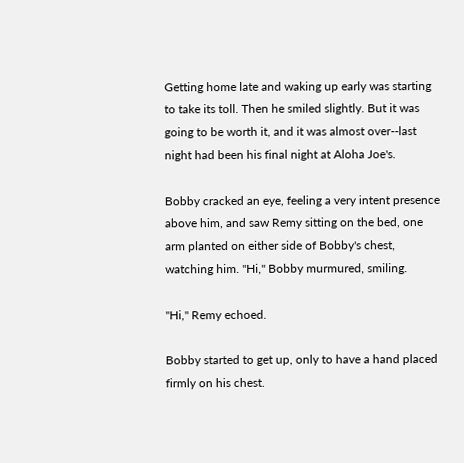Getting home late and waking up early was starting to take its toll. Then he smiled slightly. But it was going to be worth it, and it was almost over--last night had been his final night at Aloha Joe's.

Bobby cracked an eye, feeling a very intent presence above him, and saw Remy sitting on the bed, one arm planted on either side of Bobby's chest, watching him. "Hi," Bobby murmured, smiling.

"Hi," Remy echoed.

Bobby started to get up, only to have a hand placed firmly on his chest.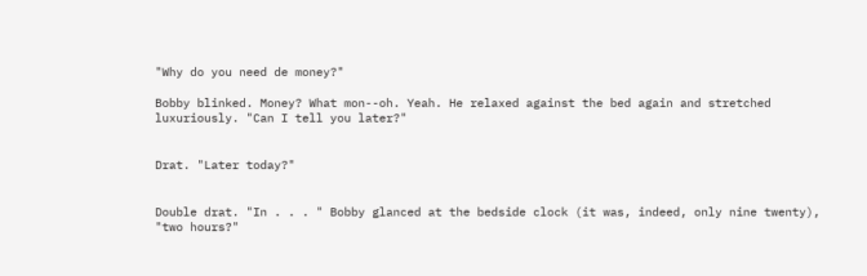"Why do you need de money?"

Bobby blinked. Money? What mon--oh. Yeah. He relaxed against the bed again and stretched luxuriously. "Can I tell you later?"


Drat. "Later today?"


Double drat. "In . . . " Bobby glanced at the bedside clock (it was, indeed, only nine twenty), "two hours?"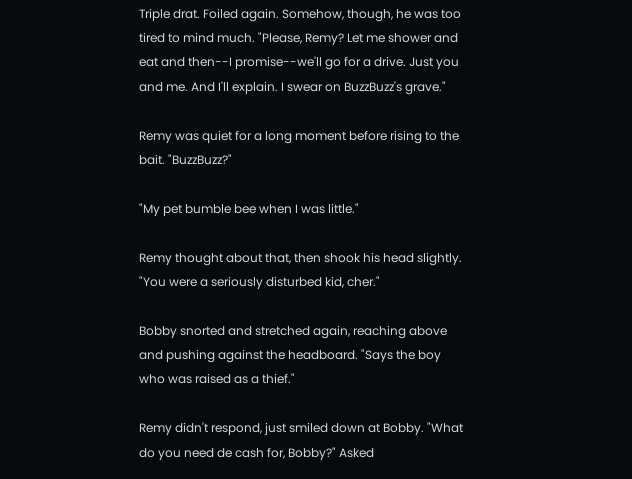Triple drat. Foiled again. Somehow, though, he was too tired to mind much. "Please, Remy? Let me shower and eat and then--I promise--we'll go for a drive. Just you and me. And I'll explain. I swear on BuzzBuzz's grave."

Remy was quiet for a long moment before rising to the bait. "BuzzBuzz?"

"My pet bumble bee when I was little."

Remy thought about that, then shook his head slightly. "You were a seriously disturbed kid, cher."

Bobby snorted and stretched again, reaching above and pushing against the headboard. "Says the boy who was raised as a thief."

Remy didn't respond, just smiled down at Bobby. "What do you need de cash for, Bobby?" Asked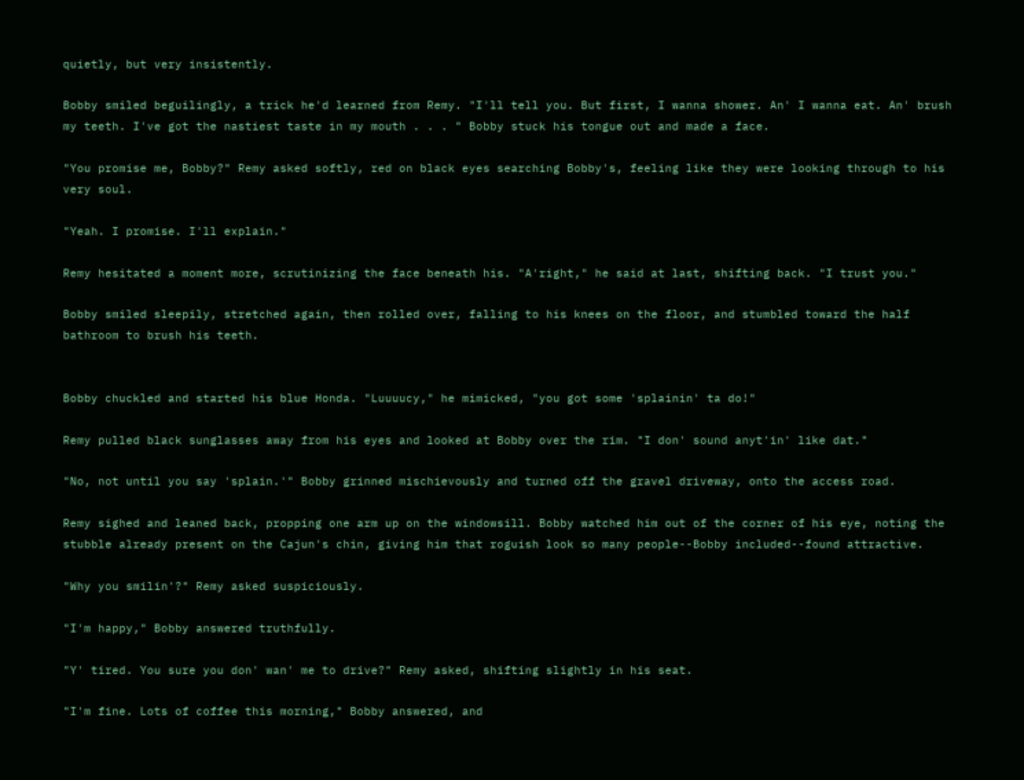quietly, but very insistently.

Bobby smiled beguilingly, a trick he'd learned from Remy. "I'll tell you. But first, I wanna shower. An' I wanna eat. An' brush my teeth. I've got the nastiest taste in my mouth . . . " Bobby stuck his tongue out and made a face.

"You promise me, Bobby?" Remy asked softly, red on black eyes searching Bobby's, feeling like they were looking through to his very soul.

"Yeah. I promise. I'll explain."

Remy hesitated a moment more, scrutinizing the face beneath his. "A'right," he said at last, shifting back. "I trust you."

Bobby smiled sleepily, stretched again, then rolled over, falling to his knees on the floor, and stumbled toward the half bathroom to brush his teeth.


Bobby chuckled and started his blue Honda. "Luuuucy," he mimicked, "you got some 'splainin' ta do!"

Remy pulled black sunglasses away from his eyes and looked at Bobby over the rim. "I don' sound anyt'in' like dat."

"No, not until you say 'splain.'" Bobby grinned mischievously and turned off the gravel driveway, onto the access road.

Remy sighed and leaned back, propping one arm up on the windowsill. Bobby watched him out of the corner of his eye, noting the stubble already present on the Cajun's chin, giving him that roguish look so many people--Bobby included--found attractive.

"Why you smilin'?" Remy asked suspiciously.

"I'm happy," Bobby answered truthfully.

"Y' tired. You sure you don' wan' me to drive?" Remy asked, shifting slightly in his seat.

"I'm fine. Lots of coffee this morning," Bobby answered, and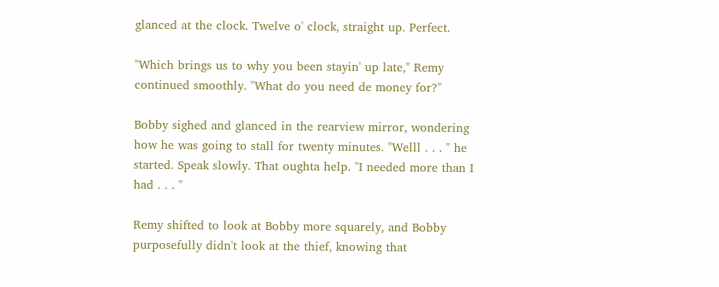glanced at the clock. Twelve o' clock, straight up. Perfect.

"Which brings us to why you been stayin' up late," Remy continued smoothly. "What do you need de money for?"

Bobby sighed and glanced in the rearview mirror, wondering how he was going to stall for twenty minutes. "Welll . . . " he started. Speak slowly. That oughta help. "I needed more than I had . . . "

Remy shifted to look at Bobby more squarely, and Bobby purposefully didn't look at the thief, knowing that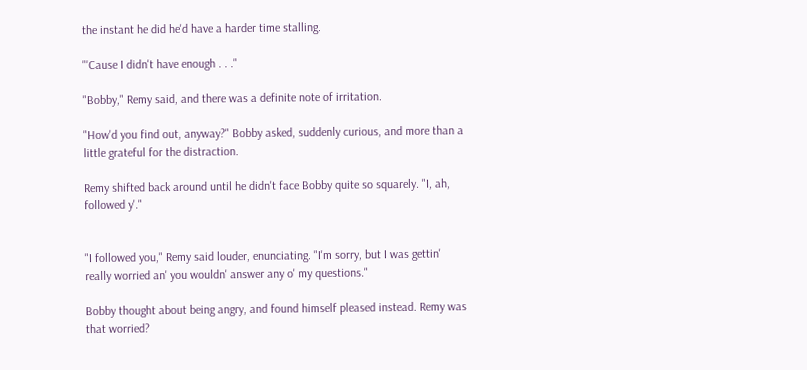the instant he did he'd have a harder time stalling.

"'Cause I didn't have enough . . ."

"Bobby," Remy said, and there was a definite note of irritation.

"How'd you find out, anyway?" Bobby asked, suddenly curious, and more than a little grateful for the distraction.

Remy shifted back around until he didn't face Bobby quite so squarely. "I, ah, followed y'."


"I followed you," Remy said louder, enunciating. "I'm sorry, but I was gettin' really worried an' you wouldn' answer any o' my questions."

Bobby thought about being angry, and found himself pleased instead. Remy was that worried?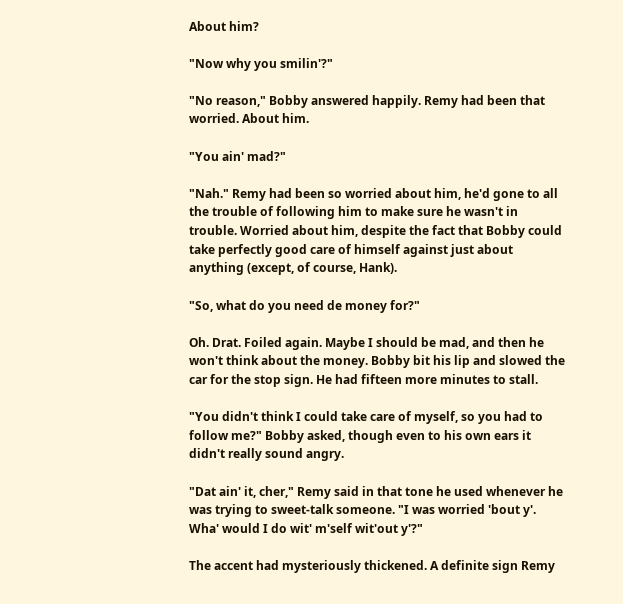About him?

"Now why you smilin'?"

"No reason," Bobby answered happily. Remy had been that worried. About him.

"You ain' mad?"

"Nah." Remy had been so worried about him, he'd gone to all the trouble of following him to make sure he wasn't in trouble. Worried about him, despite the fact that Bobby could take perfectly good care of himself against just about anything (except, of course, Hank).

"So, what do you need de money for?"

Oh. Drat. Foiled again. Maybe I should be mad, and then he won't think about the money. Bobby bit his lip and slowed the car for the stop sign. He had fifteen more minutes to stall.

"You didn't think I could take care of myself, so you had to follow me?" Bobby asked, though even to his own ears it didn't really sound angry.

"Dat ain' it, cher," Remy said in that tone he used whenever he was trying to sweet-talk someone. "I was worried 'bout y'. Wha' would I do wit' m'self wit'out y'?"

The accent had mysteriously thickened. A definite sign Remy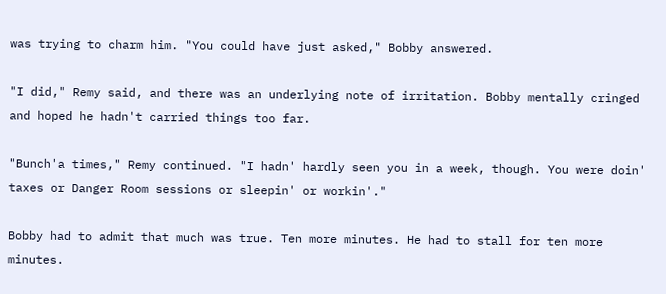was trying to charm him. "You could have just asked," Bobby answered.

"I did," Remy said, and there was an underlying note of irritation. Bobby mentally cringed and hoped he hadn't carried things too far.

"Bunch'a times," Remy continued. "I hadn' hardly seen you in a week, though. You were doin' taxes or Danger Room sessions or sleepin' or workin'."

Bobby had to admit that much was true. Ten more minutes. He had to stall for ten more minutes.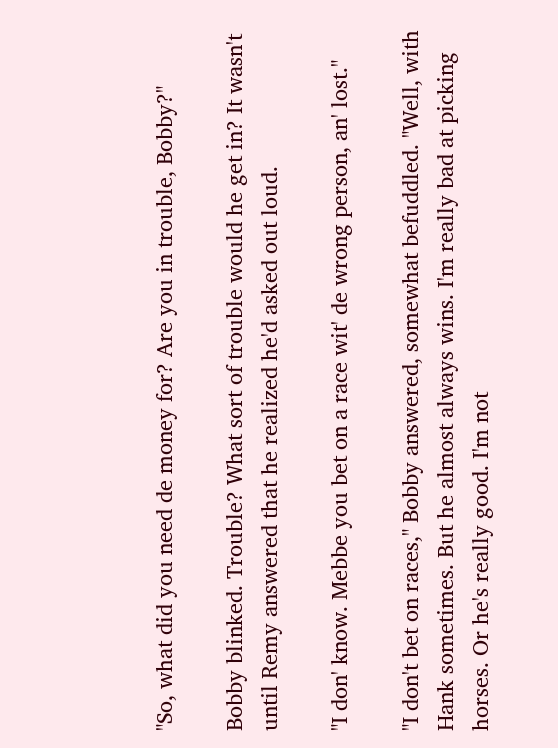"So, what did you need de money for? Are you in trouble, Bobby?"

Bobby blinked. Trouble? What sort of trouble would he get in? It wasn't until Remy answered that he realized he'd asked out loud.

"I don' know. Mebbe you bet on a race wit' de wrong person, an' lost."

"I don't bet on races," Bobby answered, somewhat befuddled. "Well, with Hank sometimes. But he almost always wins. I'm really bad at picking horses. Or he's really good. I'm not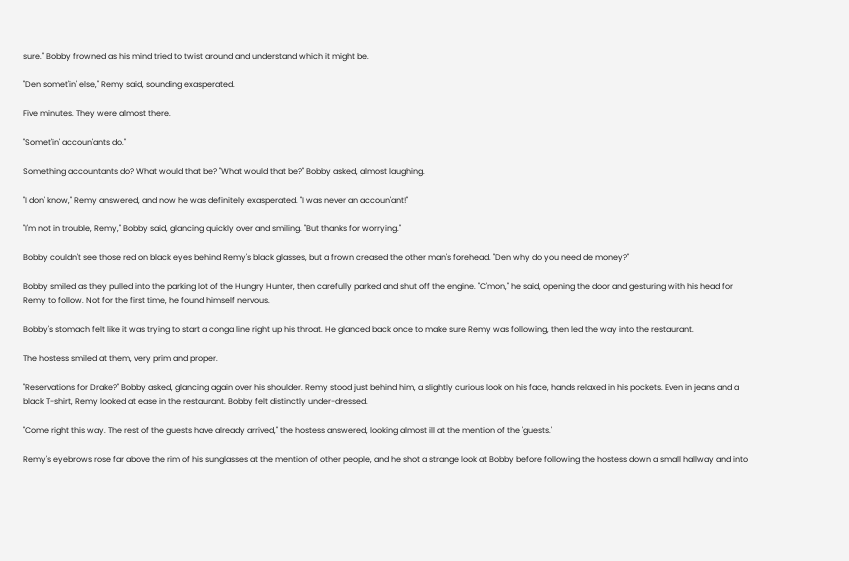sure." Bobby frowned as his mind tried to twist around and understand which it might be.

"Den somet'in' else," Remy said, sounding exasperated.

Five minutes. They were almost there.

"Somet'in' accoun'ants do."

Something accountants do? What would that be? "What would that be?" Bobby asked, almost laughing.

"I don' know," Remy answered, and now he was definitely exasperated. "I was never an accoun'ant!"

"I'm not in trouble, Remy," Bobby said, glancing quickly over and smiling. "But thanks for worrying."

Bobby couldn't see those red on black eyes behind Remy's black glasses, but a frown creased the other man's forehead. "Den why do you need de money?"

Bobby smiled as they pulled into the parking lot of the Hungry Hunter, then carefully parked and shut off the engine. "C'mon," he said, opening the door and gesturing with his head for Remy to follow. Not for the first time, he found himself nervous.

Bobby's stomach felt like it was trying to start a conga line right up his throat. He glanced back once to make sure Remy was following, then led the way into the restaurant.

The hostess smiled at them, very prim and proper.

"Reservations for Drake?" Bobby asked, glancing again over his shoulder. Remy stood just behind him, a slightly curious look on his face, hands relaxed in his pockets. Even in jeans and a black T-shirt, Remy looked at ease in the restaurant. Bobby felt distinctly under-dressed.

"Come right this way. The rest of the guests have already arrived," the hostess answered, looking almost ill at the mention of the 'guests.'

Remy's eyebrows rose far above the rim of his sunglasses at the mention of other people, and he shot a strange look at Bobby before following the hostess down a small hallway and into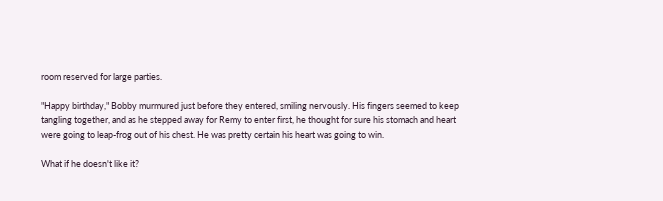room reserved for large parties.

"Happy birthday," Bobby murmured just before they entered, smiling nervously. His fingers seemed to keep tangling together, and as he stepped away for Remy to enter first, he thought for sure his stomach and heart were going to leap-frog out of his chest. He was pretty certain his heart was going to win.

What if he doesn't like it?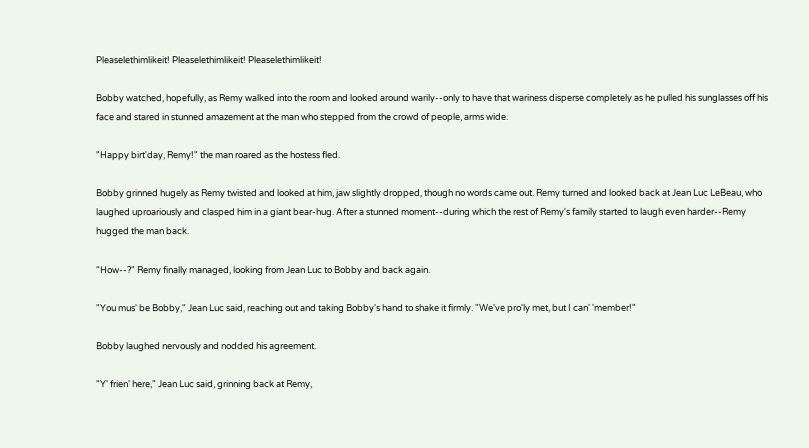Pleaselethimlikeit! Pleaselethimlikeit! Pleaselethimlikeit!

Bobby watched, hopefully, as Remy walked into the room and looked around warily--only to have that wariness disperse completely as he pulled his sunglasses off his face and stared in stunned amazement at the man who stepped from the crowd of people, arms wide.

"Happy birt'day, Remy!" the man roared as the hostess fled.

Bobby grinned hugely as Remy twisted and looked at him, jaw slightly dropped, though no words came out. Remy turned and looked back at Jean Luc LeBeau, who laughed uproariously and clasped him in a giant bear-hug. After a stunned moment--during which the rest of Remy's family started to laugh even harder--Remy hugged the man back.

"How--?" Remy finally managed, looking from Jean Luc to Bobby and back again.

"You mus' be Bobby," Jean Luc said, reaching out and taking Bobby's hand to shake it firmly. "We've pro'ly met, but I can' 'member!"

Bobby laughed nervously and nodded his agreement.

"Y' frien' here," Jean Luc said, grinning back at Remy,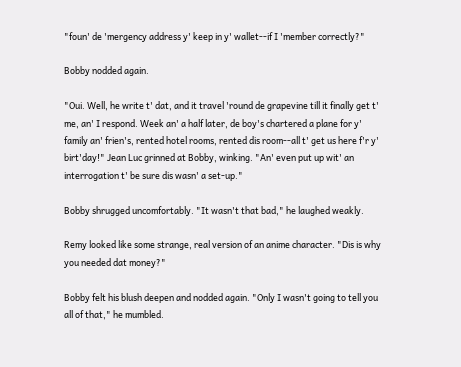"foun' de 'mergency address y' keep in y' wallet--if I 'member correctly?"

Bobby nodded again.

"Oui. Well, he write t' dat, and it travel 'round de grapevine till it finally get t' me, an' I respond. Week an' a half later, de boy's chartered a plane for y' family an' frien's, rented hotel rooms, rented dis room--all t' get us here f'r y' birt'day!" Jean Luc grinned at Bobby, winking. "An' even put up wit' an interrogation t' be sure dis wasn' a set-up."

Bobby shrugged uncomfortably. "It wasn't that bad," he laughed weakly.

Remy looked like some strange, real version of an anime character. "Dis is why you needed dat money?"

Bobby felt his blush deepen and nodded again. "Only I wasn't going to tell you all of that," he mumbled.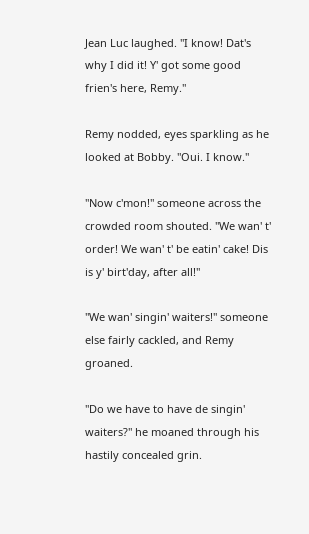Jean Luc laughed. "I know! Dat's why I did it! Y' got some good frien's here, Remy."

Remy nodded, eyes sparkling as he looked at Bobby. "Oui. I know."

"Now c'mon!" someone across the crowded room shouted. "We wan' t' order! We wan' t' be eatin' cake! Dis is y' birt'day, after all!"

"We wan' singin' waiters!" someone else fairly cackled, and Remy groaned.

"Do we have to have de singin' waiters?" he moaned through his hastily concealed grin.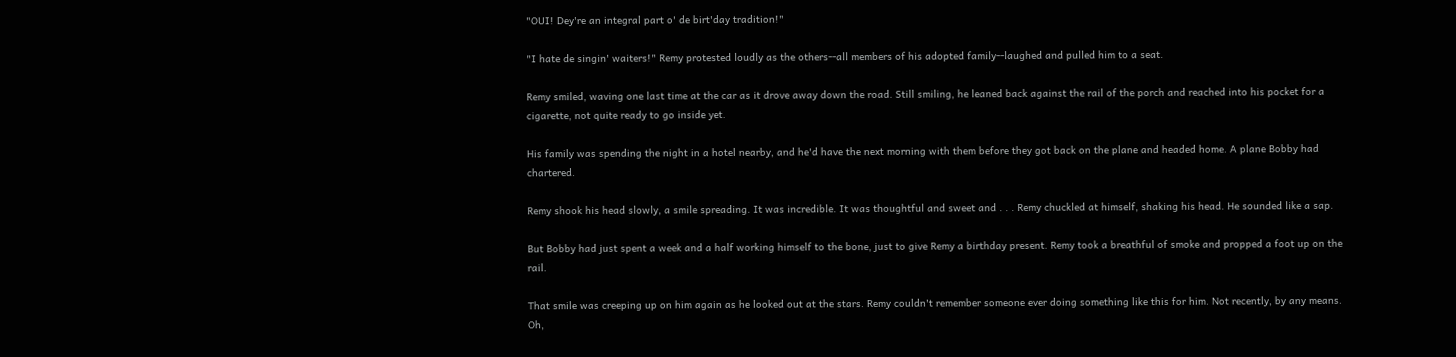"OUI! Dey're an integral part o' de birt'day tradition!"

"I hate de singin' waiters!" Remy protested loudly as the others--all members of his adopted family--laughed and pulled him to a seat.

Remy smiled, waving one last time at the car as it drove away down the road. Still smiling, he leaned back against the rail of the porch and reached into his pocket for a cigarette, not quite ready to go inside yet.

His family was spending the night in a hotel nearby, and he'd have the next morning with them before they got back on the plane and headed home. A plane Bobby had chartered.

Remy shook his head slowly, a smile spreading. It was incredible. It was thoughtful and sweet and . . . Remy chuckled at himself, shaking his head. He sounded like a sap.

But Bobby had just spent a week and a half working himself to the bone, just to give Remy a birthday present. Remy took a breathful of smoke and propped a foot up on the rail.

That smile was creeping up on him again as he looked out at the stars. Remy couldn't remember someone ever doing something like this for him. Not recently, by any means. Oh,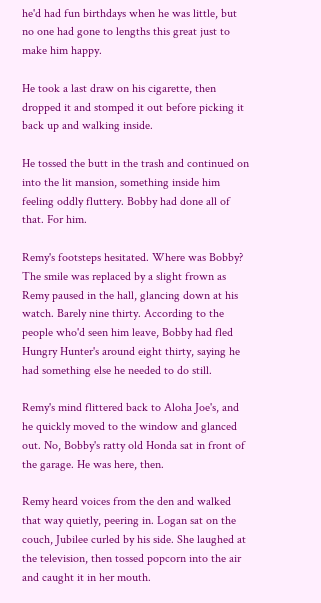he'd had fun birthdays when he was little, but no one had gone to lengths this great just to make him happy.

He took a last draw on his cigarette, then dropped it and stomped it out before picking it back up and walking inside.

He tossed the butt in the trash and continued on into the lit mansion, something inside him feeling oddly fluttery. Bobby had done all of that. For him.

Remy's footsteps hesitated. Where was Bobby? The smile was replaced by a slight frown as Remy paused in the hall, glancing down at his watch. Barely nine thirty. According to the people who'd seen him leave, Bobby had fled Hungry Hunter's around eight thirty, saying he had something else he needed to do still.

Remy's mind flittered back to Aloha Joe's, and he quickly moved to the window and glanced out. No, Bobby's ratty old Honda sat in front of the garage. He was here, then.

Remy heard voices from the den and walked that way quietly, peering in. Logan sat on the couch, Jubilee curled by his side. She laughed at the television, then tossed popcorn into the air and caught it in her mouth.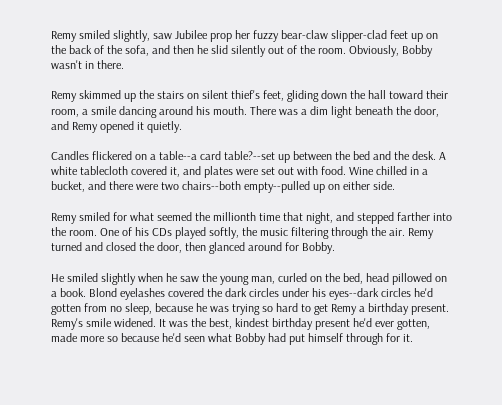Remy smiled slightly, saw Jubilee prop her fuzzy bear-claw slipper-clad feet up on the back of the sofa, and then he slid silently out of the room. Obviously, Bobby wasn't in there.

Remy skimmed up the stairs on silent thief's feet, gliding down the hall toward their room, a smile dancing around his mouth. There was a dim light beneath the door, and Remy opened it quietly.

Candles flickered on a table--a card table?--set up between the bed and the desk. A white tablecloth covered it, and plates were set out with food. Wine chilled in a bucket, and there were two chairs--both empty--pulled up on either side.

Remy smiled for what seemed the millionth time that night, and stepped farther into the room. One of his CDs played softly, the music filtering through the air. Remy turned and closed the door, then glanced around for Bobby.

He smiled slightly when he saw the young man, curled on the bed, head pillowed on a book. Blond eyelashes covered the dark circles under his eyes--dark circles he'd gotten from no sleep, because he was trying so hard to get Remy a birthday present. Remy's smile widened. It was the best, kindest birthday present he'd ever gotten, made more so because he'd seen what Bobby had put himself through for it.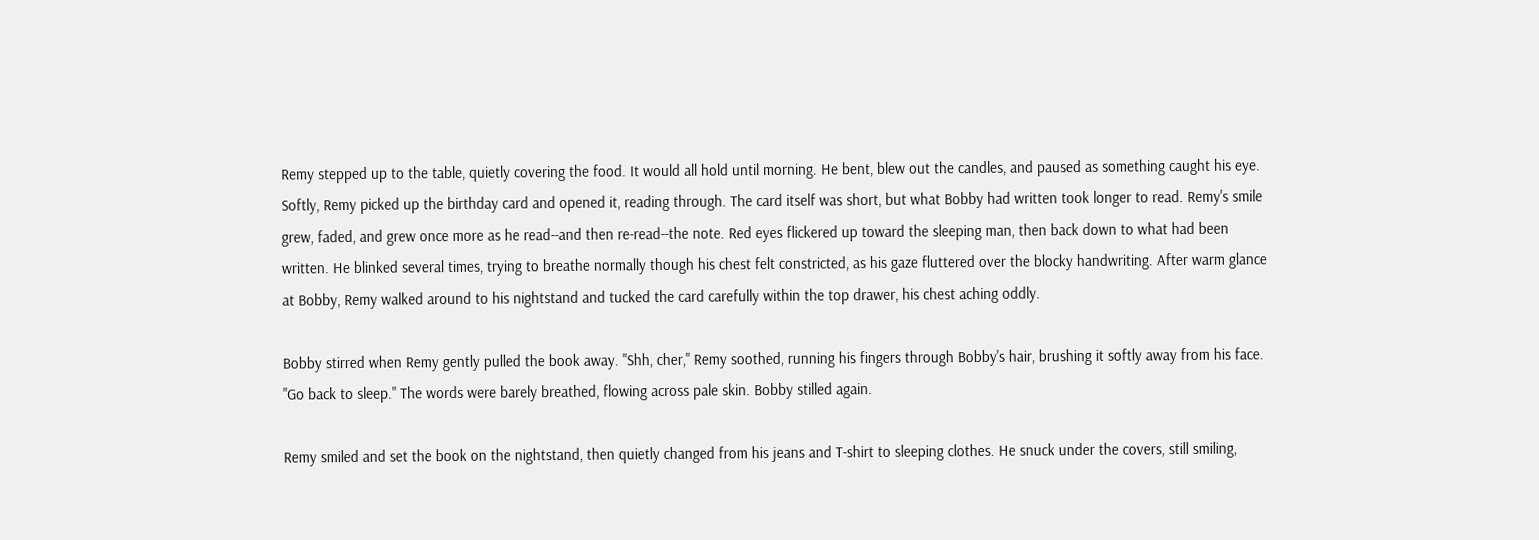Remy stepped up to the table, quietly covering the food. It would all hold until morning. He bent, blew out the candles, and paused as something caught his eye. Softly, Remy picked up the birthday card and opened it, reading through. The card itself was short, but what Bobby had written took longer to read. Remy's smile grew, faded, and grew once more as he read--and then re-read--the note. Red eyes flickered up toward the sleeping man, then back down to what had been written. He blinked several times, trying to breathe normally though his chest felt constricted, as his gaze fluttered over the blocky handwriting. After warm glance at Bobby, Remy walked around to his nightstand and tucked the card carefully within the top drawer, his chest aching oddly.

Bobby stirred when Remy gently pulled the book away. "Shh, cher," Remy soothed, running his fingers through Bobby's hair, brushing it softly away from his face. "Go back to sleep." The words were barely breathed, flowing across pale skin. Bobby stilled again.

Remy smiled and set the book on the nightstand, then quietly changed from his jeans and T-shirt to sleeping clothes. He snuck under the covers, still smiling,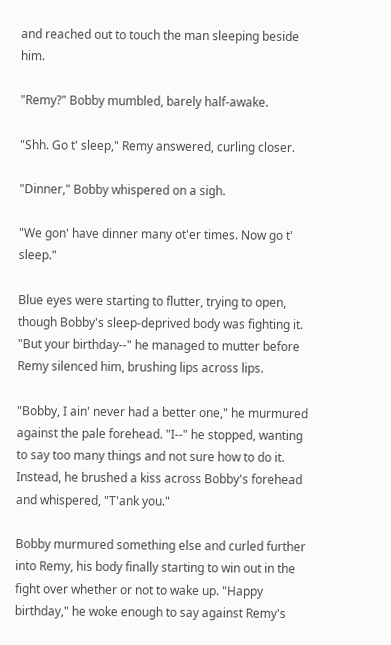and reached out to touch the man sleeping beside him.

"Remy?" Bobby mumbled, barely half-awake.

"Shh. Go t' sleep," Remy answered, curling closer.

"Dinner," Bobby whispered on a sigh.

"We gon' have dinner many ot'er times. Now go t' sleep."

Blue eyes were starting to flutter, trying to open, though Bobby's sleep-deprived body was fighting it. "But your birthday--" he managed to mutter before Remy silenced him, brushing lips across lips.

"Bobby, I ain' never had a better one," he murmured against the pale forehead. "I--" he stopped, wanting to say too many things and not sure how to do it. Instead, he brushed a kiss across Bobby's forehead and whispered, "T'ank you."

Bobby murmured something else and curled further into Remy, his body finally starting to win out in the fight over whether or not to wake up. "Happy birthday," he woke enough to say against Remy's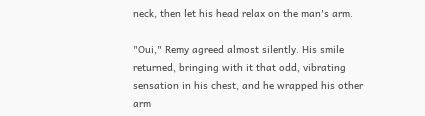neck, then let his head relax on the man's arm.

"Oui," Remy agreed almost silently. His smile returned, bringing with it that odd, vibrating sensation in his chest, and he wrapped his other arm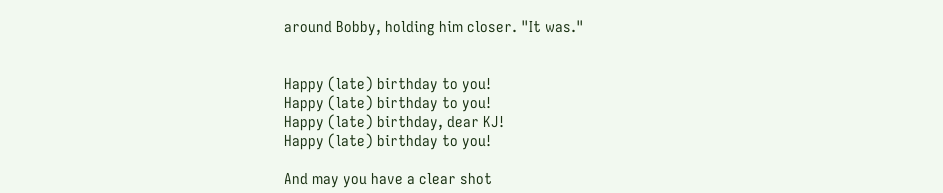around Bobby, holding him closer. "It was."


Happy (late) birthday to you!
Happy (late) birthday to you!
Happy (late) birthday, dear KJ!
Happy (late) birthday to you!

And may you have a clear shot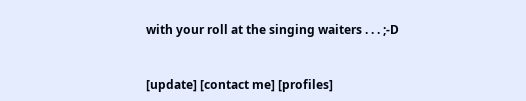with your roll at the singing waiters . . . ;-D


[update] [contact me] [profiles]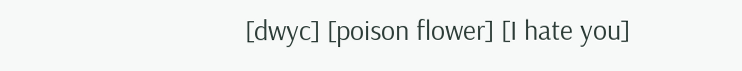[dwyc] [poison flower] [I hate you]